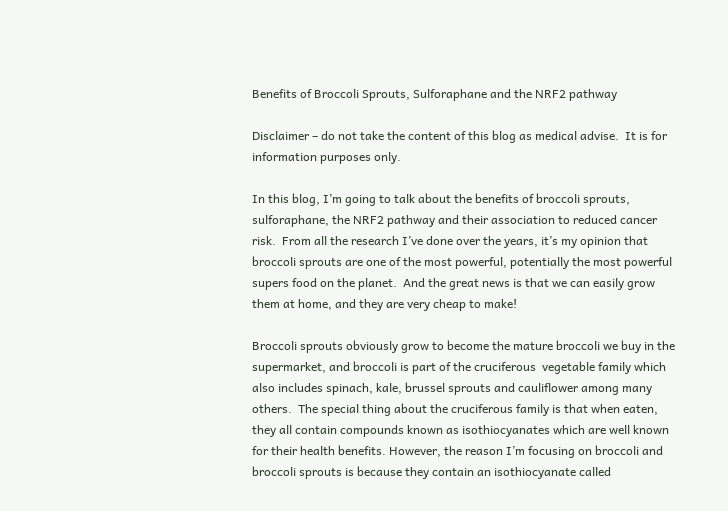Benefits of Broccoli Sprouts, Sulforaphane and the NRF2 pathway

Disclaimer – do not take the content of this blog as medical advise.  It is for information purposes only.

In this blog, I’m going to talk about the benefits of broccoli sprouts, sulforaphane, the NRF2 pathway and their association to reduced cancer risk.  From all the research I’ve done over the years, it’s my opinion that broccoli sprouts are one of the most powerful, potentially the most powerful supers food on the planet.  And the great news is that we can easily grow them at home, and they are very cheap to make!

Broccoli sprouts obviously grow to become the mature broccoli we buy in the supermarket, and broccoli is part of the cruciferous  vegetable family which also includes spinach, kale, brussel sprouts and cauliflower among many others.  The special thing about the cruciferous family is that when eaten, they all contain compounds known as isothiocyanates which are well known for their health benefits. However, the reason I’m focusing on broccoli and broccoli sprouts is because they contain an isothiocyanate called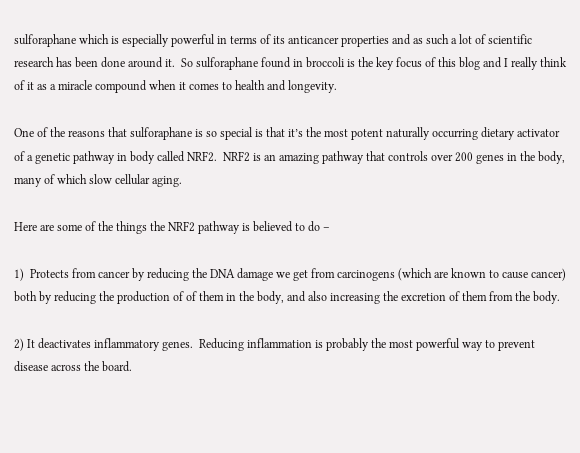sulforaphane which is especially powerful in terms of its anticancer properties and as such a lot of scientific research has been done around it.  So sulforaphane found in broccoli is the key focus of this blog and I really think of it as a miracle compound when it comes to health and longevity.

One of the reasons that sulforaphane is so special is that it’s the most potent naturally occurring dietary activator of a genetic pathway in body called NRF2.  NRF2 is an amazing pathway that controls over 200 genes in the body, many of which slow cellular aging.

Here are some of the things the NRF2 pathway is believed to do –

1)  Protects from cancer by reducing the DNA damage we get from carcinogens (which are known to cause cancer) both by reducing the production of of them in the body, and also increasing the excretion of them from the body.

2) It deactivates inflammatory genes.  Reducing inflammation is probably the most powerful way to prevent disease across the board.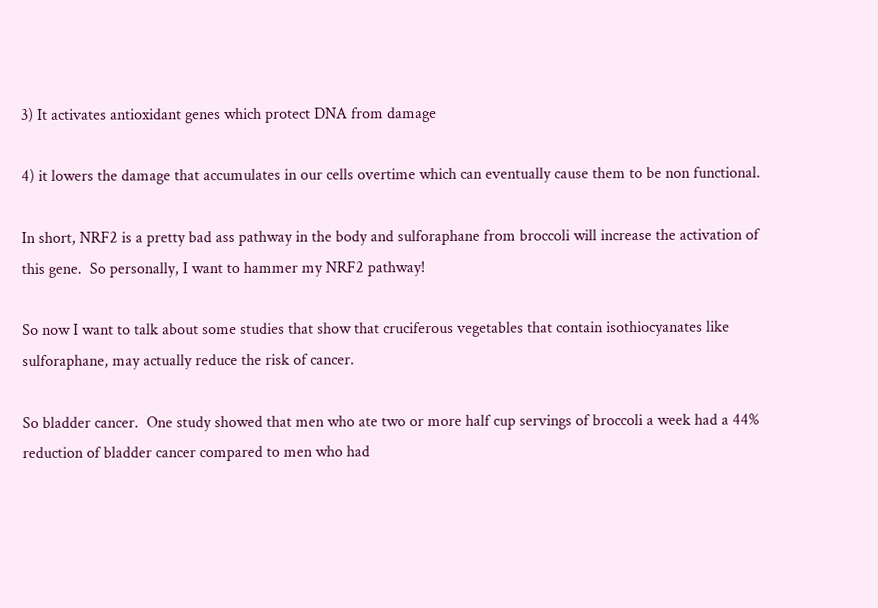3) It activates antioxidant genes which protect DNA from damage

4) it lowers the damage that accumulates in our cells overtime which can eventually cause them to be non functional.

In short, NRF2 is a pretty bad ass pathway in the body and sulforaphane from broccoli will increase the activation of this gene.  So personally, I want to hammer my NRF2 pathway!

So now I want to talk about some studies that show that cruciferous vegetables that contain isothiocyanates like sulforaphane, may actually reduce the risk of cancer.

So bladder cancer.  One study showed that men who ate two or more half cup servings of broccoli a week had a 44% reduction of bladder cancer compared to men who had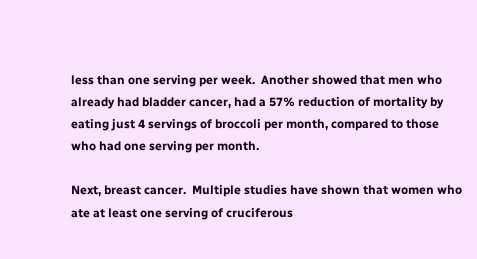less than one serving per week.  Another showed that men who already had bladder cancer, had a 57% reduction of mortality by eating just 4 servings of broccoli per month, compared to those who had one serving per month.

Next, breast cancer.  Multiple studies have shown that women who ate at least one serving of cruciferous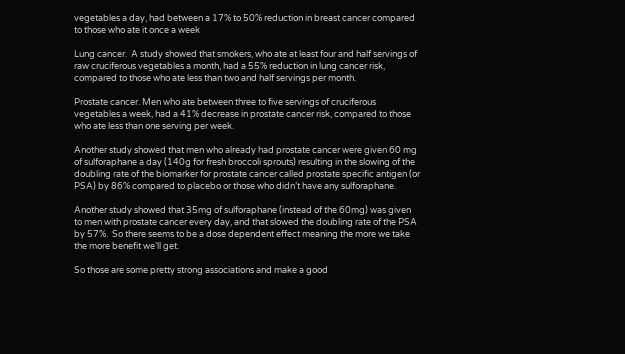vegetables a day, had between a 17% to 50% reduction in breast cancer compared to those who ate it once a week

Lung cancer.  A study showed that smokers, who ate at least four and half servings of raw cruciferous vegetables a month, had a 55% reduction in lung cancer risk, compared to those who ate less than two and half servings per month.

Prostate cancer. Men who ate between three to five servings of cruciferous vegetables a week, had a 41% decrease in prostate cancer risk, compared to those who ate less than one serving per week.

Another study showed that men who already had prostate cancer were given 60 mg of sulforaphane a day (140g for fresh broccoli sprouts) resulting in the slowing of the doubling rate of the biomarker for prostate cancer called prostate specific antigen (or PSA) by 86% compared to placebo or those who didn’t have any sulforaphane.

Another study showed that 35mg of sulforaphane (instead of the 60mg) was given to men with prostate cancer every day, and that slowed the doubling rate of the PSA by 57%.  So there seems to be a dose dependent effect meaning the more we take the more benefit we’ll get.

So those are some pretty strong associations and make a good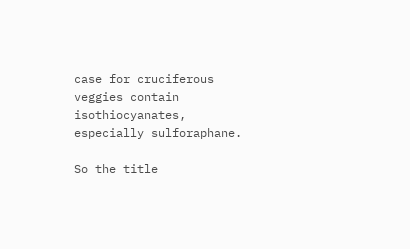case for cruciferous veggies contain isothiocyanates, especially sulforaphane.

So the title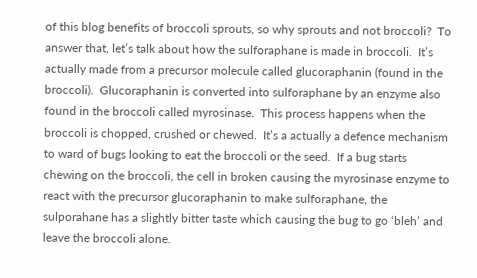of this blog benefits of broccoli sprouts, so why sprouts and not broccoli?  To answer that, let’s talk about how the sulforaphane is made in broccoli.  It’s actually made from a precursor molecule called glucoraphanin (found in the broccoli).  Glucoraphanin is converted into sulforaphane by an enzyme also found in the broccoli called myrosinase.  This process happens when the broccoli is chopped, crushed or chewed.  It’s a actually a defence mechanism to ward of bugs looking to eat the broccoli or the seed.  If a bug starts chewing on the broccoli, the cell in broken causing the myrosinase enzyme to react with the precursor glucoraphanin to make sulforaphane, the sulporahane has a slightly bitter taste which causing the bug to go ‘bleh’ and leave the broccoli alone.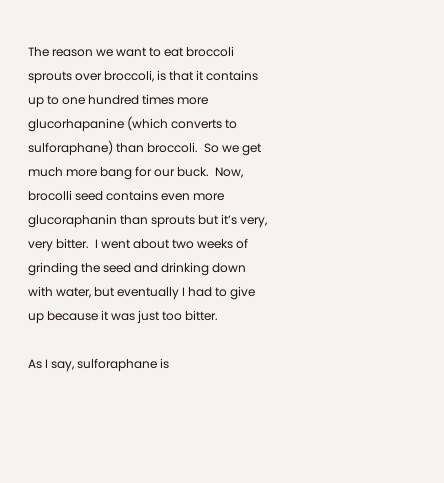The reason we want to eat broccoli sprouts over broccoli, is that it contains up to one hundred times more glucorhapanine (which converts to sulforaphane) than broccoli.  So we get much more bang for our buck.  Now,  brocolli seed contains even more glucoraphanin than sprouts but it’s very, very bitter.  I went about two weeks of grinding the seed and drinking down with water, but eventually I had to give up because it was just too bitter.

As I say, sulforaphane is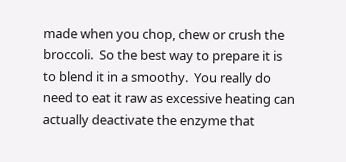made when you chop, chew or crush the broccoli.  So the best way to prepare it is to blend it in a smoothy.  You really do need to eat it raw as excessive heating can actually deactivate the enzyme that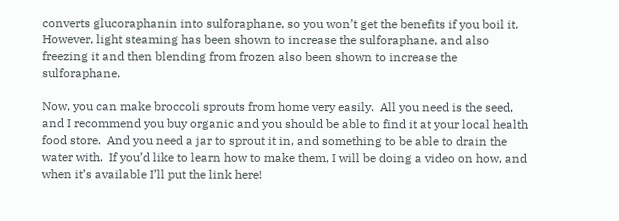converts glucoraphanin into sulforaphane, so you won’t get the benefits if you boil it.  However, light steaming has been shown to increase the sulforaphane, and also freezing it and then blending from frozen also been shown to increase the sulforaphane.

Now, you can make broccoli sprouts from home very easily.  All you need is the seed, and I recommend you buy organic and you should be able to find it at your local health food store.  And you need a jar to sprout it in, and something to be able to drain the water with.  If you’d like to learn how to make them, I will be doing a video on how, and when it’s available I’ll put the link here!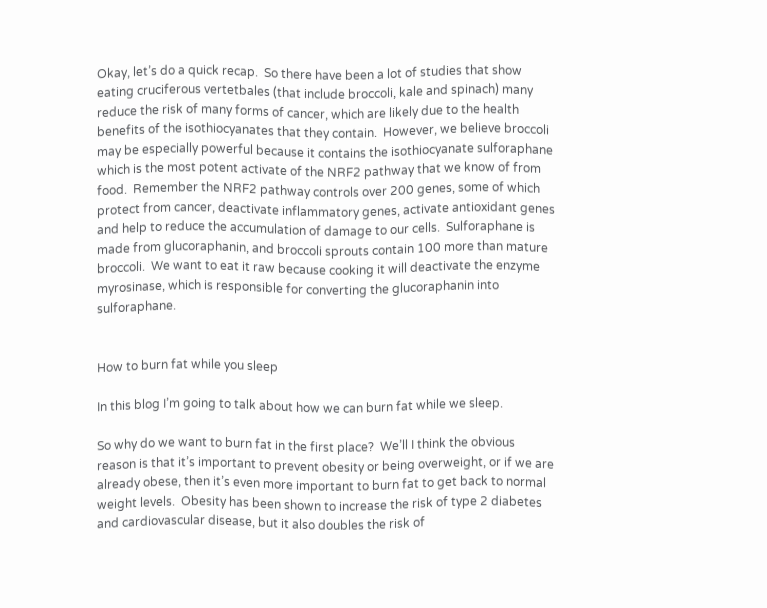Okay, let’s do a quick recap.  So there have been a lot of studies that show eating cruciferous vertetbales (that include broccoli, kale and spinach) many reduce the risk of many forms of cancer, which are likely due to the health benefits of the isothiocyanates that they contain.  However, we believe broccoli may be especially powerful because it contains the isothiocyanate sulforaphane which is the most potent activate of the NRF2 pathway that we know of from food.  Remember the NRF2 pathway controls over 200 genes, some of which protect from cancer, deactivate inflammatory genes, activate antioxidant genes and help to reduce the accumulation of damage to our cells.  Sulforaphane is made from glucoraphanin, and broccoli sprouts contain 100 more than mature broccoli.  We want to eat it raw because cooking it will deactivate the enzyme myrosinase, which is responsible for converting the glucoraphanin into sulforaphane.


How to burn fat while you sleep

In this blog I’m going to talk about how we can burn fat while we sleep.

So why do we want to burn fat in the first place?  We’ll I think the obvious reason is that it’s important to prevent obesity or being overweight, or if we are already obese, then it’s even more important to burn fat to get back to normal weight levels.  Obesity has been shown to increase the risk of type 2 diabetes and cardiovascular disease, but it also doubles the risk of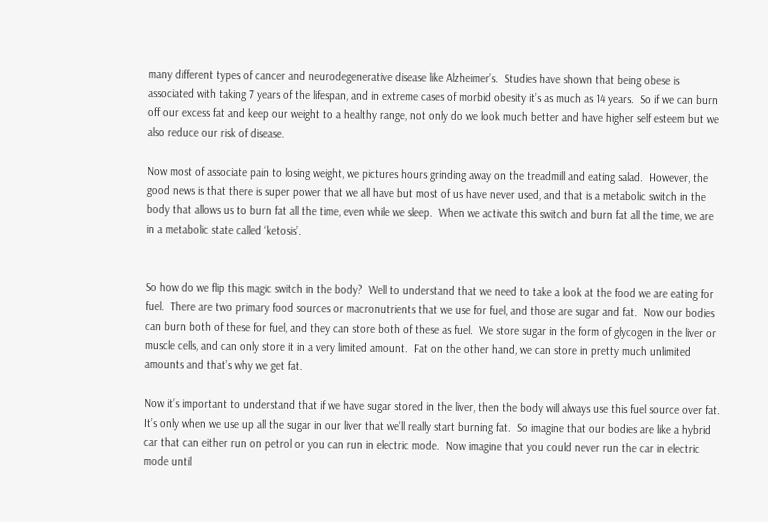many different types of cancer and neurodegenerative disease like Alzheimer’s.  Studies have shown that being obese is associated with taking 7 years of the lifespan, and in extreme cases of morbid obesity it’s as much as 14 years.  So if we can burn off our excess fat and keep our weight to a healthy range, not only do we look much better and have higher self esteem but we also reduce our risk of disease.

Now most of associate pain to losing weight, we pictures hours grinding away on the treadmill and eating salad.  However, the good news is that there is super power that we all have but most of us have never used, and that is a metabolic switch in the body that allows us to burn fat all the time, even while we sleep.  When we activate this switch and burn fat all the time, we are in a metabolic state called ‘ketosis’.


So how do we flip this magic switch in the body?  Well to understand that we need to take a look at the food we are eating for fuel.  There are two primary food sources or macronutrients that we use for fuel, and those are sugar and fat.  Now our bodies can burn both of these for fuel, and they can store both of these as fuel.  We store sugar in the form of glycogen in the liver or muscle cells, and can only store it in a very limited amount.  Fat on the other hand, we can store in pretty much unlimited amounts and that’s why we get fat.

Now it’s important to understand that if we have sugar stored in the liver, then the body will always use this fuel source over fat.  It’s only when we use up all the sugar in our liver that we’ll really start burning fat.  So imagine that our bodies are like a hybrid car that can either run on petrol or you can run in electric mode.  Now imagine that you could never run the car in electric mode until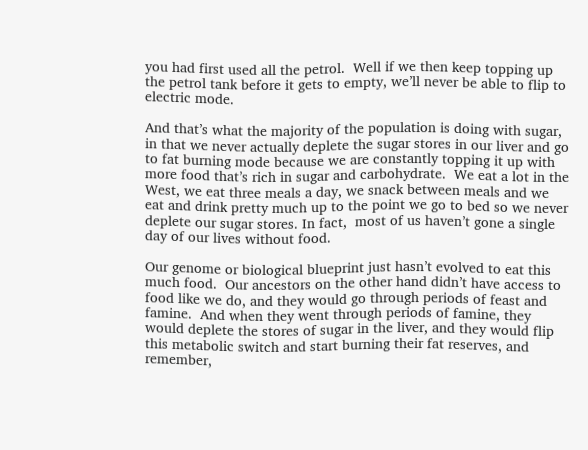you had first used all the petrol.  Well if we then keep topping up the petrol tank before it gets to empty, we’ll never be able to flip to electric mode.

And that’s what the majority of the population is doing with sugar, in that we never actually deplete the sugar stores in our liver and go to fat burning mode because we are constantly topping it up with more food that’s rich in sugar and carbohydrate.  We eat a lot in the West, we eat three meals a day, we snack between meals and we eat and drink pretty much up to the point we go to bed so we never deplete our sugar stores. In fact,  most of us haven’t gone a single day of our lives without food.

Our genome or biological blueprint just hasn’t evolved to eat this much food.  Our ancestors on the other hand didn’t have access to food like we do, and they would go through periods of feast and famine.  And when they went through periods of famine, they would deplete the stores of sugar in the liver, and they would flip this metabolic switch and start burning their fat reserves, and remember,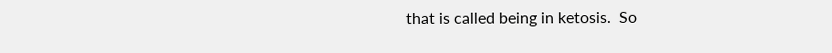that is called being in ketosis.  So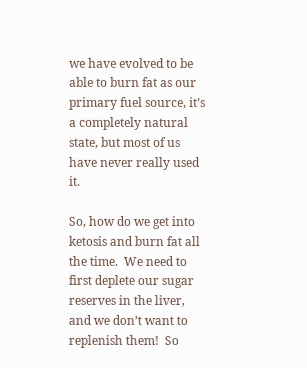we have evolved to be able to burn fat as our primary fuel source, it’s a completely natural state, but most of us have never really used it.

So, how do we get into ketosis and burn fat all the time.  We need to first deplete our sugar reserves in the liver, and we don’t want to replenish them!  So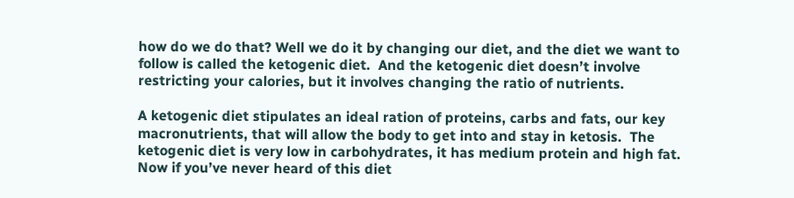how do we do that? Well we do it by changing our diet, and the diet we want to follow is called the ketogenic diet.  And the ketogenic diet doesn’t involve restricting your calories, but it involves changing the ratio of nutrients.

A ketogenic diet stipulates an ideal ration of proteins, carbs and fats, our key macronutrients, that will allow the body to get into and stay in ketosis.  The ketogenic diet is very low in carbohydrates, it has medium protein and high fat.  Now if you’ve never heard of this diet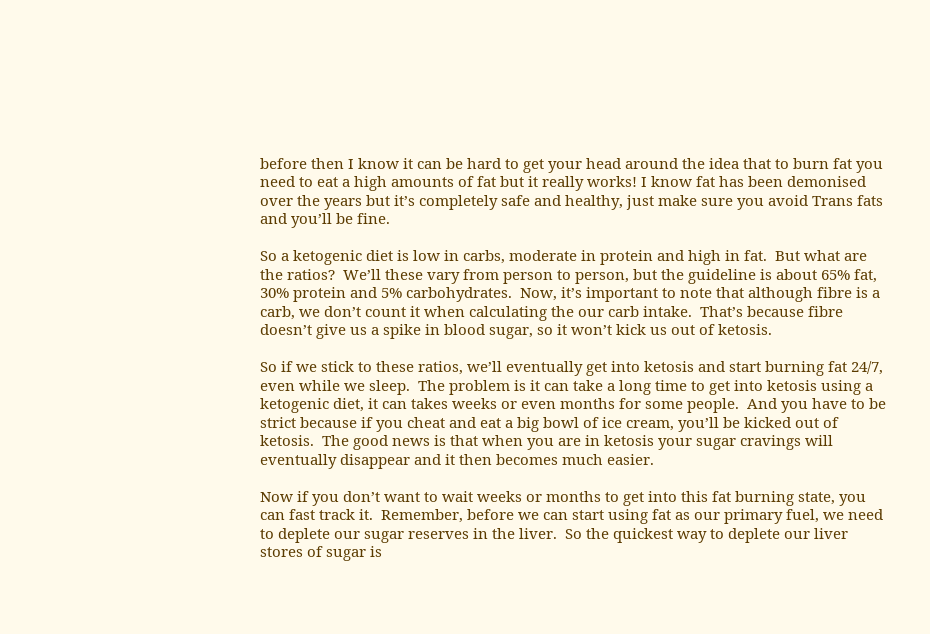before then I know it can be hard to get your head around the idea that to burn fat you need to eat a high amounts of fat but it really works! I know fat has been demonised over the years but it’s completely safe and healthy, just make sure you avoid Trans fats and you’ll be fine.

So a ketogenic diet is low in carbs, moderate in protein and high in fat.  But what are the ratios?  We’ll these vary from person to person, but the guideline is about 65% fat, 30% protein and 5% carbohydrates.  Now, it’s important to note that although fibre is a carb, we don’t count it when calculating the our carb intake.  That’s because fibre doesn’t give us a spike in blood sugar, so it won’t kick us out of ketosis.

So if we stick to these ratios, we’ll eventually get into ketosis and start burning fat 24/7, even while we sleep.  The problem is it can take a long time to get into ketosis using a ketogenic diet, it can takes weeks or even months for some people.  And you have to be strict because if you cheat and eat a big bowl of ice cream, you’ll be kicked out of ketosis.  The good news is that when you are in ketosis your sugar cravings will eventually disappear and it then becomes much easier.

Now if you don’t want to wait weeks or months to get into this fat burning state, you can fast track it.  Remember, before we can start using fat as our primary fuel, we need to deplete our sugar reserves in the liver.  So the quickest way to deplete our liver stores of sugar is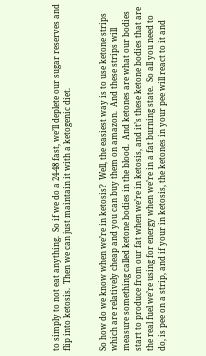to simply to not eat anything.  So if we do a 24-48 fast, we’ll deplete our sugar reserves and flip into ketosis.  Then we can just maintain it with a ketogenic diet.


So how do we know when we’re in ketosis?  Well, the easiest way is to use ketone strips which are relatively cheap and you can buy them on amazon.  And these strips will measure something called ketone bodies in the blood.  And ketones are what our bodies start to produce from our fat when we’re in ketosis, and it’s these ketone bodies that are the real fuel we’re using for energy when we’re in a fat burning state.  So all you need to do, is pee on a strip, and if your in ketosis, the ketones in your pee will react to it and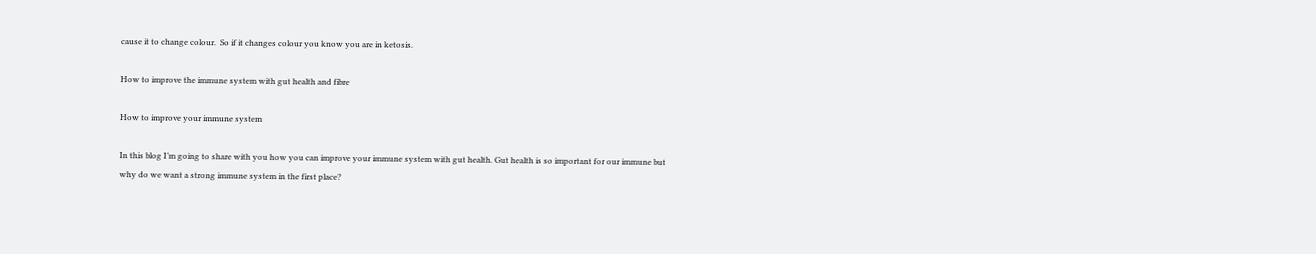cause it to change colour.  So if it changes colour you know you are in ketosis.

How to improve the immune system with gut health and fibre

How to improve your immune system

In this blog I’m going to share with you how you can improve your immune system with gut health. Gut health is so important for our immune but why do we want a strong immune system in the first place?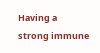Having a strong immune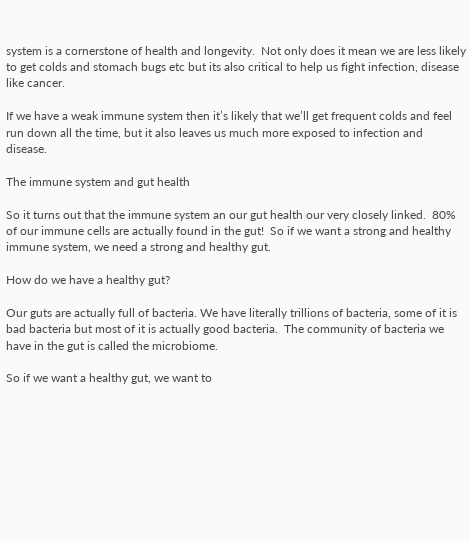system is a cornerstone of health and longevity.  Not only does it mean we are less likely to get colds and stomach bugs etc but its also critical to help us fight infection, disease like cancer.

If we have a weak immune system then it’s likely that we’ll get frequent colds and feel run down all the time, but it also leaves us much more exposed to infection and disease.

The immune system and gut health

So it turns out that the immune system an our gut health our very closely linked.  80% of our immune cells are actually found in the gut!  So if we want a strong and healthy immune system, we need a strong and healthy gut.

How do we have a healthy gut?

Our guts are actually full of bacteria. We have literally trillions of bacteria, some of it is bad bacteria but most of it is actually good bacteria.  The community of bacteria we have in the gut is called the microbiome.

So if we want a healthy gut, we want to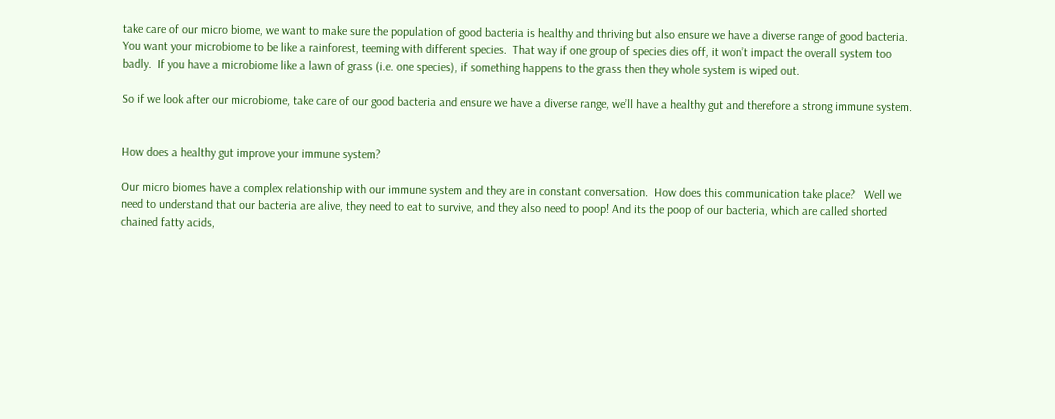take care of our micro biome, we want to make sure the population of good bacteria is healthy and thriving but also ensure we have a diverse range of good bacteria.  You want your microbiome to be like a rainforest, teeming with different species.  That way if one group of species dies off, it won’t impact the overall system too badly.  If you have a microbiome like a lawn of grass (i.e. one species), if something happens to the grass then they whole system is wiped out.

So if we look after our microbiome, take care of our good bacteria and ensure we have a diverse range, we’ll have a healthy gut and therefore a strong immune system.


How does a healthy gut improve your immune system?

Our micro biomes have a complex relationship with our immune system and they are in constant conversation.  How does this communication take place?   Well we need to understand that our bacteria are alive, they need to eat to survive, and they also need to poop! And its the poop of our bacteria, which are called shorted chained fatty acids,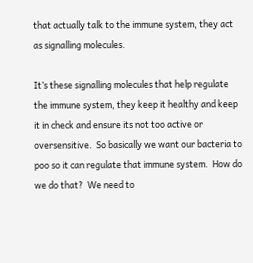that actually talk to the immune system, they act as signalling molecules.

It’s these signalling molecules that help regulate the immune system, they keep it healthy and keep it in check and ensure its not too active or oversensitive.  So basically we want our bacteria to poo so it can regulate that immune system.  How do we do that?  We need to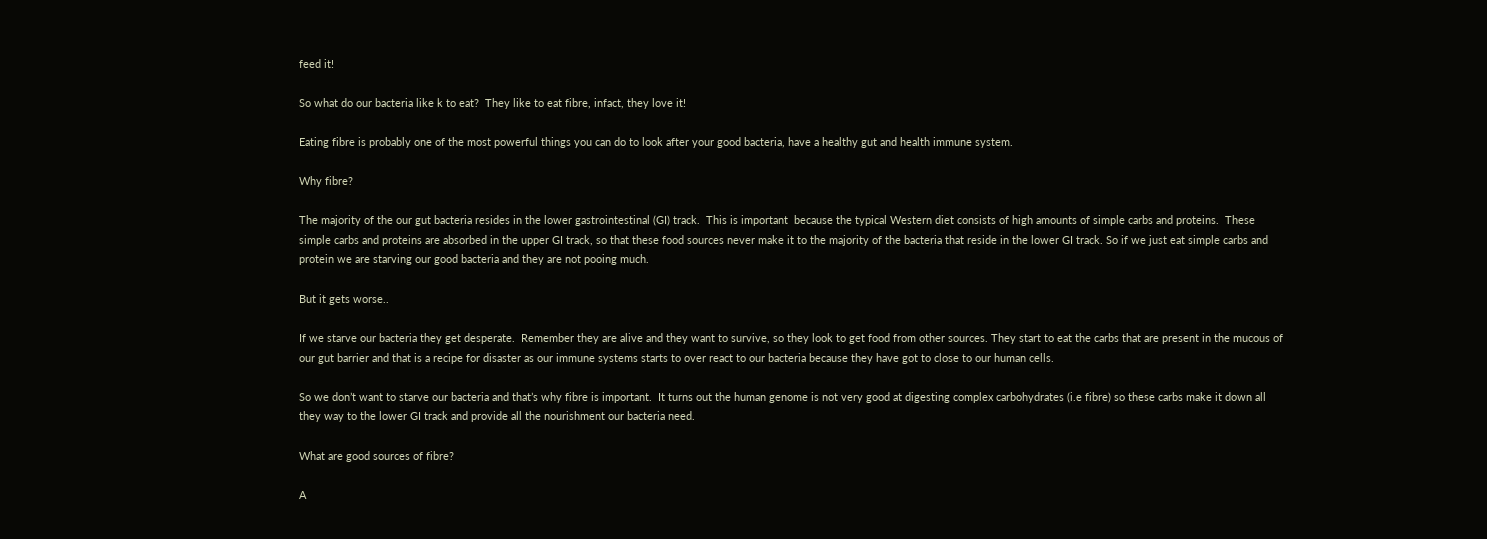feed it!

So what do our bacteria like k to eat?  They like to eat fibre, infact, they love it!

Eating fibre is probably one of the most powerful things you can do to look after your good bacteria, have a healthy gut and health immune system.

Why fibre?

The majority of the our gut bacteria resides in the lower gastrointestinal (GI) track.  This is important  because the typical Western diet consists of high amounts of simple carbs and proteins.  These simple carbs and proteins are absorbed in the upper GI track, so that these food sources never make it to the majority of the bacteria that reside in the lower GI track. So if we just eat simple carbs and protein we are starving our good bacteria and they are not pooing much.

But it gets worse..

If we starve our bacteria they get desperate.  Remember they are alive and they want to survive, so they look to get food from other sources. They start to eat the carbs that are present in the mucous of our gut barrier and that is a recipe for disaster as our immune systems starts to over react to our bacteria because they have got to close to our human cells.

So we don’t want to starve our bacteria and that’s why fibre is important.  It turns out the human genome is not very good at digesting complex carbohydrates (i.e fibre) so these carbs make it down all they way to the lower GI track and provide all the nourishment our bacteria need.

What are good sources of fibre?

A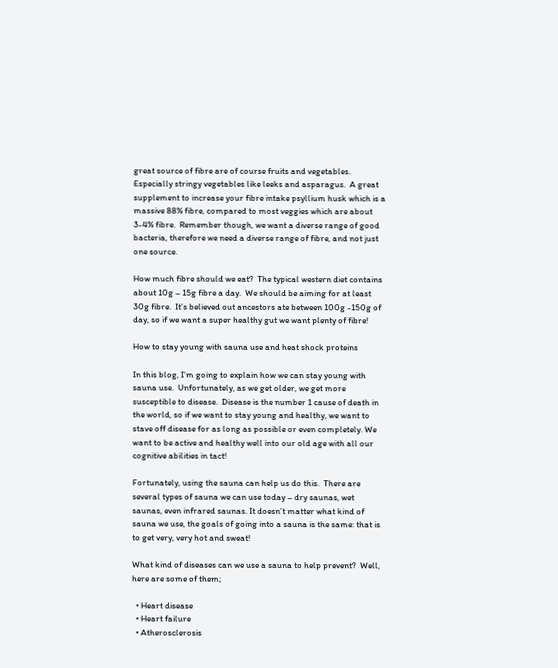great source of fibre are of course fruits and vegetables.  Especially stringy vegetables like leeks and asparagus.  A great supplement to increase your fibre intake psyllium husk which is a massive 88% fibre, compared to most veggies which are about 3-4% fibre.  Remember though, we want a diverse range of good bacteria, therefore we need a diverse range of fibre, and not just one source.

How much fibre should we eat?  The typical western diet contains about 10g – 15g fibre a day.  We should be aiming for at least 30g fibre.  It’s believed out ancestors ate between 100g -150g of day, so if we want a super healthy gut we want plenty of fibre!

How to stay young with sauna use and heat shock proteins

In this blog, I’m going to explain how we can stay young with sauna use.  Unfortunately, as we get older, we get more susceptible to disease.  Disease is the number 1 cause of death in the world, so if we want to stay young and healthy, we want to stave off disease for as long as possible or even completely. We want to be active and healthy well into our old age with all our cognitive abilities in tact!

Fortunately, using the sauna can help us do this.  There are several types of sauna we can use today – dry saunas, wet saunas, even infrared saunas. It doesn’t matter what kind of sauna we use, the goals of going into a sauna is the same: that is to get very, very hot and sweat!

What kind of diseases can we use a sauna to help prevent?  Well, here are some of them;

  • Heart disease
  • Heart failure
  • Atherosclerosis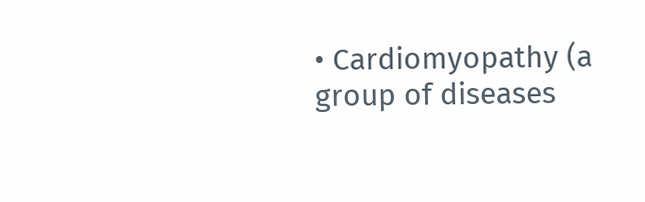• Cardiomyopathy (a group of diseases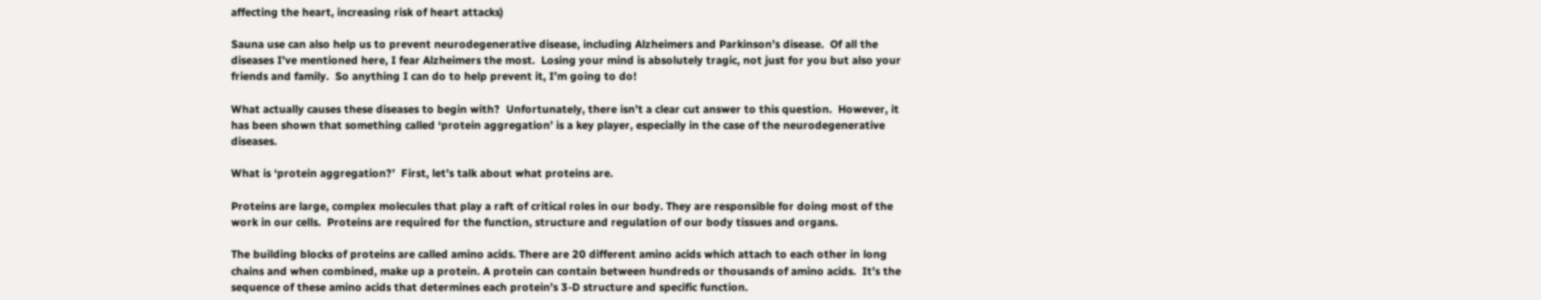affecting the heart, increasing risk of heart attacks)

Sauna use can also help us to prevent neurodegenerative disease, including Alzheimers and Parkinson’s disease.  Of all the diseases I’ve mentioned here, I fear Alzheimers the most.  Losing your mind is absolutely tragic, not just for you but also your friends and family.  So anything I can do to help prevent it, I’m going to do!

What actually causes these diseases to begin with?  Unfortunately, there isn’t a clear cut answer to this question.  However, it has been shown that something called ‘protein aggregation’ is a key player, especially in the case of the neurodegenerative diseases.

What is ‘protein aggregation?’  First, let’s talk about what proteins are.

Proteins are large, complex molecules that play a raft of critical roles in our body. They are responsible for doing most of the work in our cells.  Proteins are required for the function, structure and regulation of our body tissues and organs.

The building blocks of proteins are called amino acids. There are 20 different amino acids which attach to each other in long chains and when combined, make up a protein. A protein can contain between hundreds or thousands of amino acids.  It’s the sequence of these amino acids that determines each protein’s 3-D structure and specific function.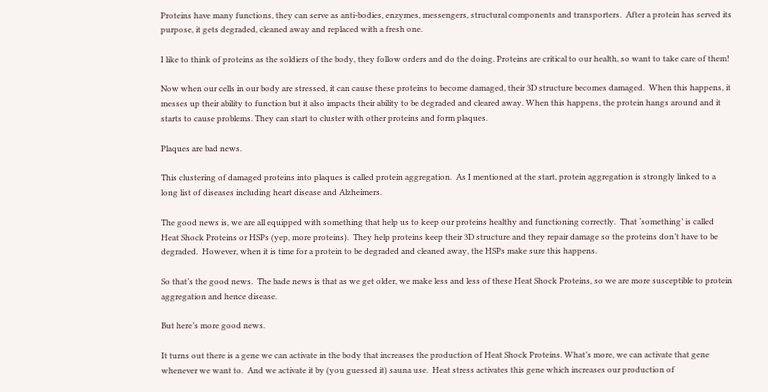Proteins have many functions, they can serve as anti-bodies, enzymes, messengers, structural components and transporters.  After a protein has served its purpose, it gets degraded, cleaned away and replaced with a fresh one.

I like to think of proteins as the soldiers of the body, they follow orders and do the doing. Proteins are critical to our health, so want to take care of them!

Now when our cells in our body are stressed, it can cause these proteins to become damaged, their 3D structure becomes damaged.  When this happens, it messes up their ability to function but it also impacts their ability to be degraded and cleared away. When this happens, the protein hangs around and it starts to cause problems. They can start to cluster with other proteins and form plaques.

Plaques are bad news.

This clustering of damaged proteins into plaques is called protein aggregation.  As I mentioned at the start, protein aggregation is strongly linked to a long list of diseases including heart disease and Alzheimers.

The good news is, we are all equipped with something that help us to keep our proteins healthy and functioning correctly.  That ‘something’ is called Heat Shock Proteins or HSPs (yep, more proteins).  They help proteins keep their 3D structure and they repair damage so the proteins don’t have to be degraded.  However, when it is time for a protein to be degraded and cleaned away, the HSPs make sure this happens.

So that’s the good news.  The bade news is that as we get older, we make less and less of these Heat Shock Proteins, so we are more susceptible to protein aggregation and hence disease.

But here’s more good news.

It turns out there is a gene we can activate in the body that increases the production of Heat Shock Proteins. What’s more, we can activate that gene whenever we want to.  And we activate it by (you guessed it) sauna use.  Heat stress activates this gene which increases our production of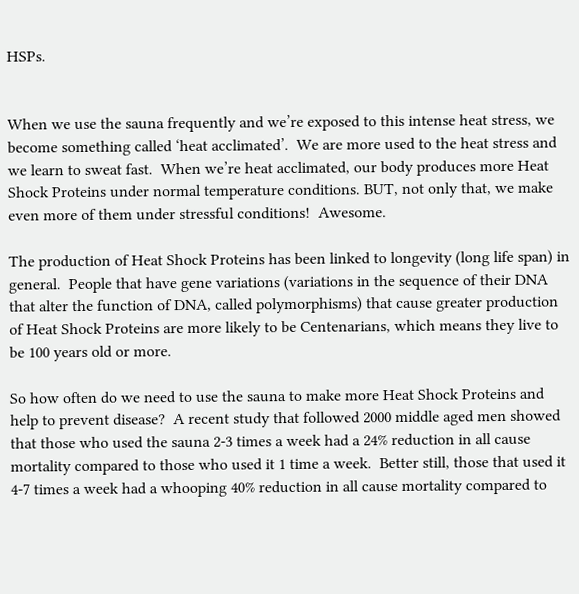HSPs.


When we use the sauna frequently and we’re exposed to this intense heat stress, we become something called ‘heat acclimated’.  We are more used to the heat stress and we learn to sweat fast.  When we’re heat acclimated, our body produces more Heat Shock Proteins under normal temperature conditions. BUT, not only that, we make even more of them under stressful conditions!  Awesome.

The production of Heat Shock Proteins has been linked to longevity (long life span) in general.  People that have gene variations (variations in the sequence of their DNA that alter the function of DNA, called polymorphisms) that cause greater production of Heat Shock Proteins are more likely to be Centenarians, which means they live to be 100 years old or more.

So how often do we need to use the sauna to make more Heat Shock Proteins and help to prevent disease?  A recent study that followed 2000 middle aged men showed that those who used the sauna 2-3 times a week had a 24% reduction in all cause mortality compared to those who used it 1 time a week.  Better still, those that used it 4-7 times a week had a whooping 40% reduction in all cause mortality compared to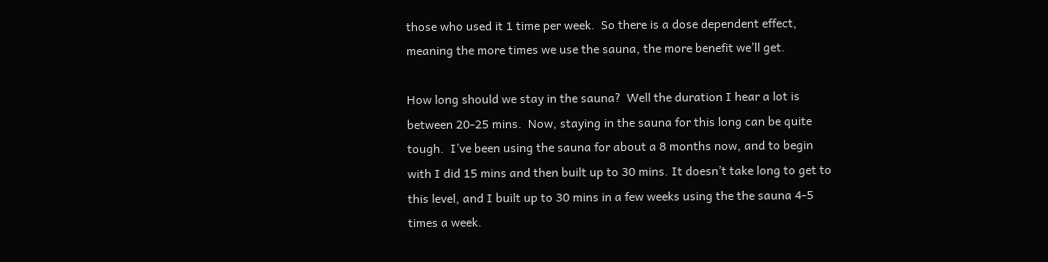those who used it 1 time per week.  So there is a dose dependent effect, meaning the more times we use the sauna, the more benefit we’ll get.

How long should we stay in the sauna?  Well the duration I hear a lot is between 20-25 mins.  Now, staying in the sauna for this long can be quite tough.  I’ve been using the sauna for about a 8 months now, and to begin with I did 15 mins and then built up to 30 mins. It doesn’t take long to get to this level, and I built up to 30 mins in a few weeks using the the sauna 4-5 times a week.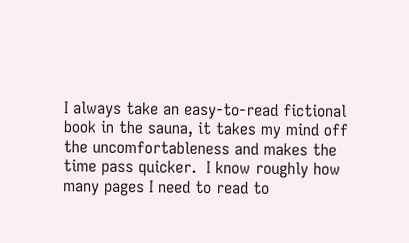I always take an easy-to-read fictional book in the sauna, it takes my mind off the uncomfortableness and makes the time pass quicker.  I know roughly how many pages I need to read to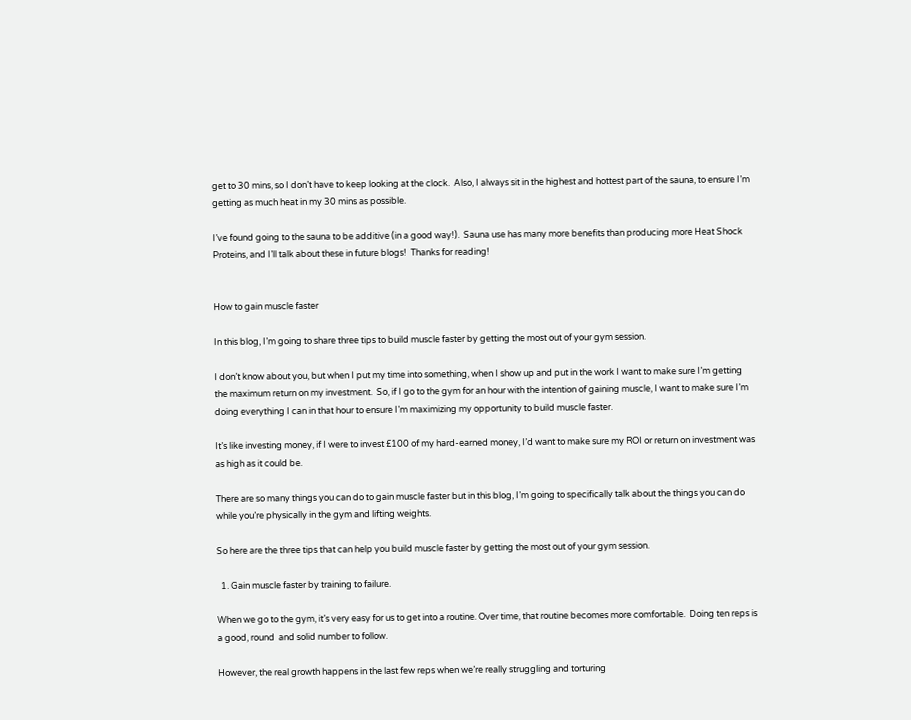get to 30 mins, so I don’t have to keep looking at the clock.  Also, I always sit in the highest and hottest part of the sauna, to ensure I’m getting as much heat in my 30 mins as possible.

I’ve found going to the sauna to be additive (in a good way!).  Sauna use has many more benefits than producing more Heat Shock Proteins, and I’ll talk about these in future blogs!  Thanks for reading!


How to gain muscle faster

In this blog, I’m going to share three tips to build muscle faster by getting the most out of your gym session.

I don’t know about you, but when I put my time into something, when I show up and put in the work I want to make sure I’m getting the maximum return on my investment.  So, if I go to the gym for an hour with the intention of gaining muscle, I want to make sure I’m doing everything I can in that hour to ensure I’m maximizing my opportunity to build muscle faster.

It’s like investing money, if I were to invest £100 of my hard-earned money, I’d want to make sure my ROI or return on investment was as high as it could be.

There are so many things you can do to gain muscle faster but in this blog, I’m going to specifically talk about the things you can do while you’re physically in the gym and lifting weights.

So here are the three tips that can help you build muscle faster by getting the most out of your gym session.

  1. Gain muscle faster by training to failure.

When we go to the gym, it’s very easy for us to get into a routine. Over time, that routine becomes more comfortable.  Doing ten reps is a good, round  and solid number to follow.

However, the real growth happens in the last few reps when we’re really struggling and torturing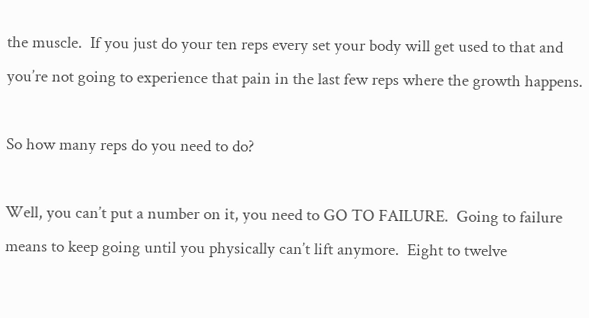the muscle.  If you just do your ten reps every set your body will get used to that and you’re not going to experience that pain in the last few reps where the growth happens.

So how many reps do you need to do?

Well, you can’t put a number on it, you need to GO TO FAILURE.  Going to failure means to keep going until you physically can’t lift anymore.  Eight to twelve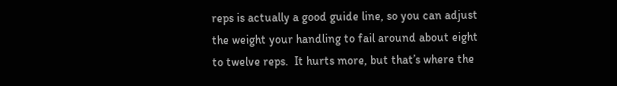reps is actually a good guide line, so you can adjust the weight your handling to fail around about eight to twelve reps.  It hurts more, but that’s where the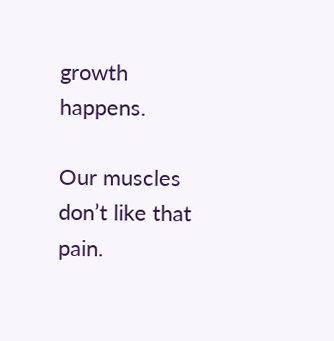growth happens.

Our muscles don’t like that pain.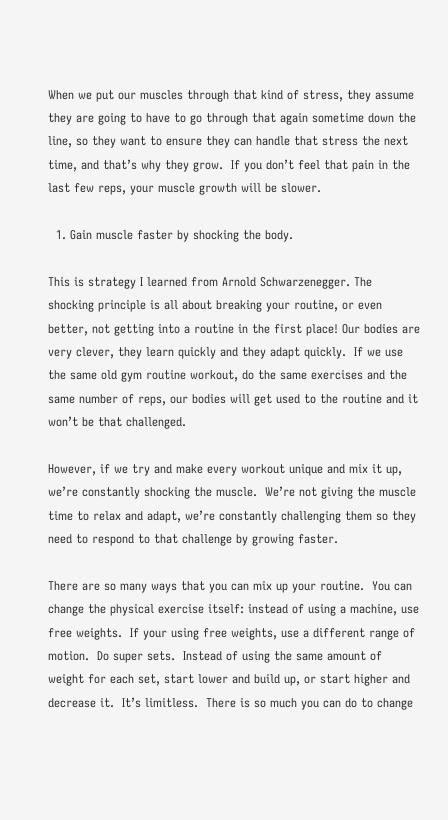When we put our muscles through that kind of stress, they assume they are going to have to go through that again sometime down the line, so they want to ensure they can handle that stress the next time, and that’s why they grow.  If you don’t feel that pain in the last few reps, your muscle growth will be slower.

  1. Gain muscle faster by shocking the body.

This is strategy I learned from Arnold Schwarzenegger. The shocking principle is all about breaking your routine, or even better, not getting into a routine in the first place! Our bodies are very clever, they learn quickly and they adapt quickly.  If we use the same old gym routine workout, do the same exercises and the same number of reps, our bodies will get used to the routine and it won’t be that challenged.

However, if we try and make every workout unique and mix it up, we’re constantly shocking the muscle.  We’re not giving the muscle time to relax and adapt, we’re constantly challenging them so they need to respond to that challenge by growing faster.

There are so many ways that you can mix up your routine.  You can change the physical exercise itself: instead of using a machine, use free weights.  If your using free weights, use a different range of motion.  Do super sets.  Instead of using the same amount of weight for each set, start lower and build up, or start higher and decrease it.  It’s limitless.  There is so much you can do to change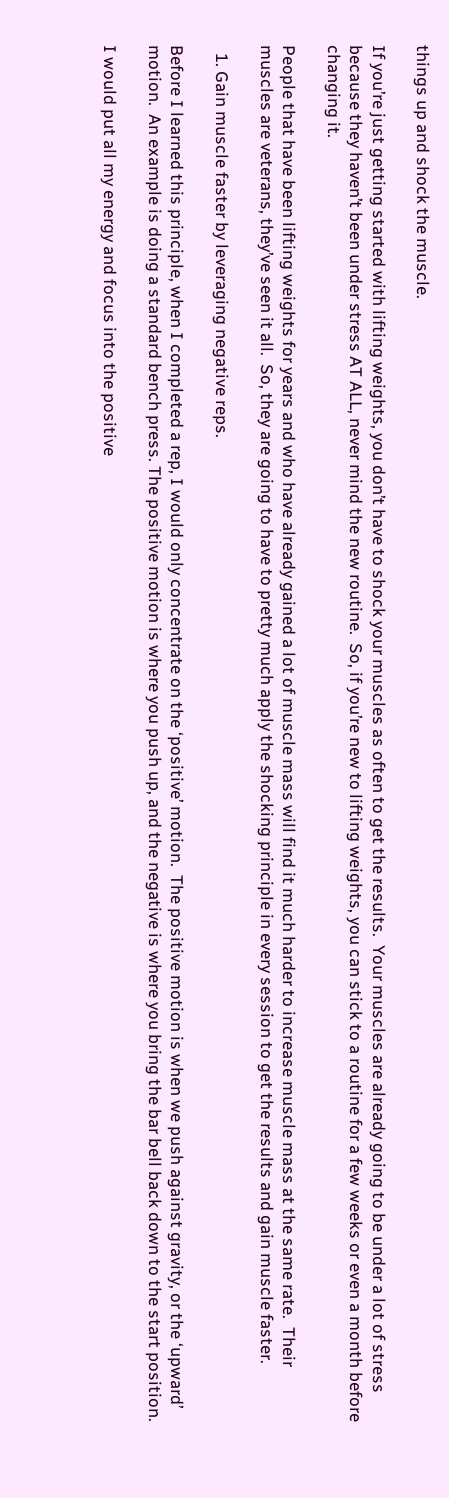things up and shock the muscle.

If you’re just getting started with lifting weights, you don’t have to shock your muscles as often to get the results.  Your muscles are already going to be under a lot of stress because they haven’t been under stress AT ALL, never mind the new routine.  So, if you’re new to lifting weights, you can stick to a routine for a few weeks or even a month before changing it.

People that have been lifting weights for years and who have already gained a lot of muscle mass will find it much harder to increase muscle mass at the same rate.  Their muscles are veterans, they’ve seen it all.  So, they are going to have to pretty much apply the shocking principle in every session to get the results and gain muscle faster.

  1. Gain muscle faster by leveraging negative reps.

Before I learned this principle, when I completed a rep, I would only concentrate on the ‘positive’ motion.  The positive motion is when we push against gravity, or the ‘upward’ motion.  An example is doing a standard bench press. The positive motion is where you push up, and the negative is where you bring the bar bell back down to the start position.

I would put all my energy and focus into the positive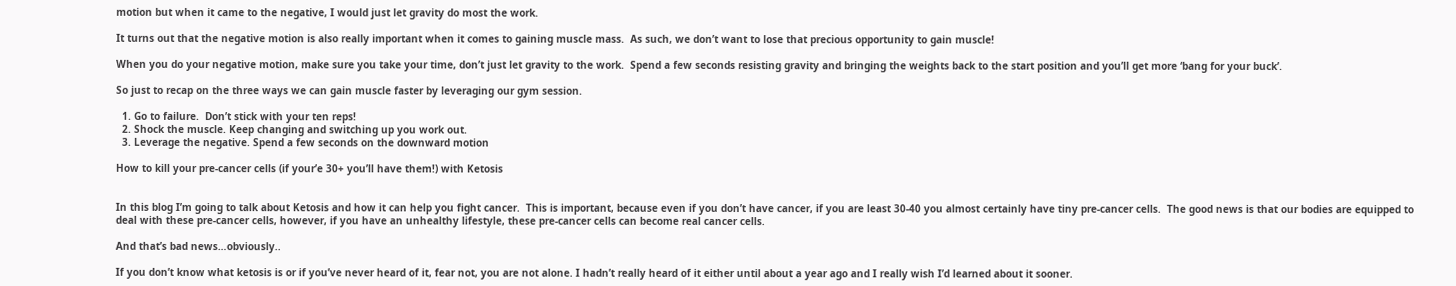motion but when it came to the negative, I would just let gravity do most the work.

It turns out that the negative motion is also really important when it comes to gaining muscle mass.  As such, we don’t want to lose that precious opportunity to gain muscle!

When you do your negative motion, make sure you take your time, don’t just let gravity to the work.  Spend a few seconds resisting gravity and bringing the weights back to the start position and you’ll get more ‘bang for your buck’.

So just to recap on the three ways we can gain muscle faster by leveraging our gym session.

  1. Go to failure.  Don’t stick with your ten reps!
  2. Shock the muscle. Keep changing and switching up you work out.
  3. Leverage the negative. Spend a few seconds on the downward motion

How to kill your pre-cancer cells (if your’e 30+ you’ll have them!) with Ketosis


In this blog I’m going to talk about Ketosis and how it can help you fight cancer.  This is important, because even if you don’t have cancer, if you are least 30-40 you almost certainly have tiny pre-cancer cells.  The good news is that our bodies are equipped to deal with these pre-cancer cells, however, if you have an unhealthy lifestyle, these pre-cancer cells can become real cancer cells.

And that’s bad news…obviously..

If you don’t know what ketosis is or if you’ve never heard of it, fear not, you are not alone. I hadn’t really heard of it either until about a year ago and I really wish I’d learned about it sooner.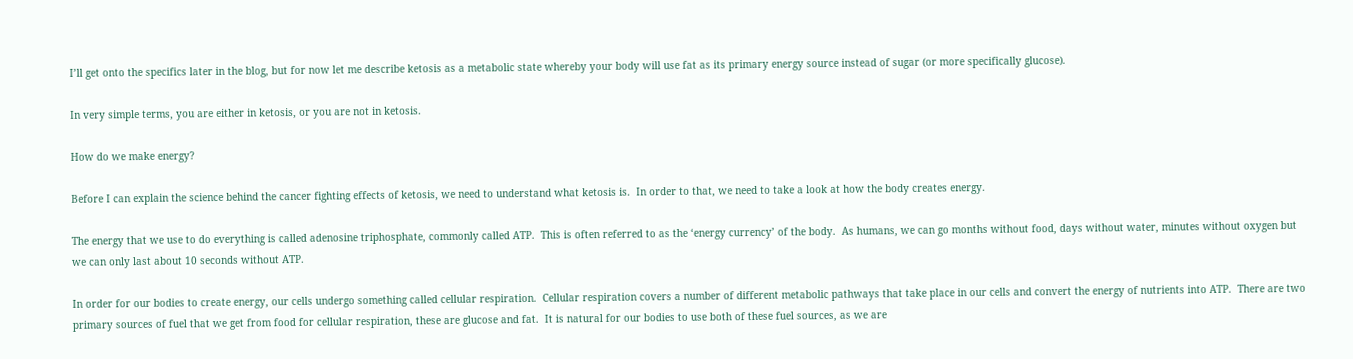I’ll get onto the specifics later in the blog, but for now let me describe ketosis as a metabolic state whereby your body will use fat as its primary energy source instead of sugar (or more specifically glucose).

In very simple terms, you are either in ketosis, or you are not in ketosis.

How do we make energy?

Before I can explain the science behind the cancer fighting effects of ketosis, we need to understand what ketosis is.  In order to that, we need to take a look at how the body creates energy.

The energy that we use to do everything is called adenosine triphosphate, commonly called ATP.  This is often referred to as the ‘energy currency’ of the body.  As humans, we can go months without food, days without water, minutes without oxygen but we can only last about 10 seconds without ATP.

In order for our bodies to create energy, our cells undergo something called cellular respiration.  Cellular respiration covers a number of different metabolic pathways that take place in our cells and convert the energy of nutrients into ATP.  There are two primary sources of fuel that we get from food for cellular respiration, these are glucose and fat.  It is natural for our bodies to use both of these fuel sources, as we are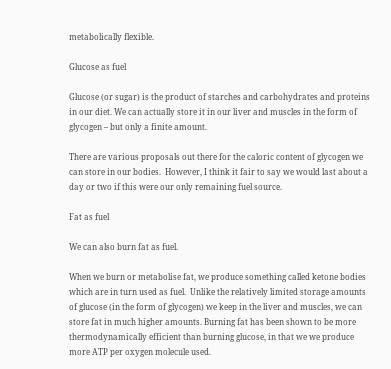metabolically flexible.

Glucose as fuel

Glucose (or sugar) is the product of starches and carbohydrates and proteins in our diet. We can actually store it in our liver and muscles in the form of glycogen – but only a finite amount.

There are various proposals out there for the caloric content of glycogen we can store in our bodies.  However, I think it fair to say we would last about a day or two if this were our only remaining fuel source.

Fat as fuel

We can also burn fat as fuel.

When we burn or metabolise fat, we produce something called ketone bodies which are in turn used as fuel.  Unlike the relatively limited storage amounts of glucose (in the form of glycogen) we keep in the liver and muscles, we can store fat in much higher amounts. Burning fat has been shown to be more thermodynamically efficient than burning glucose, in that we we produce more ATP per oxygen molecule used.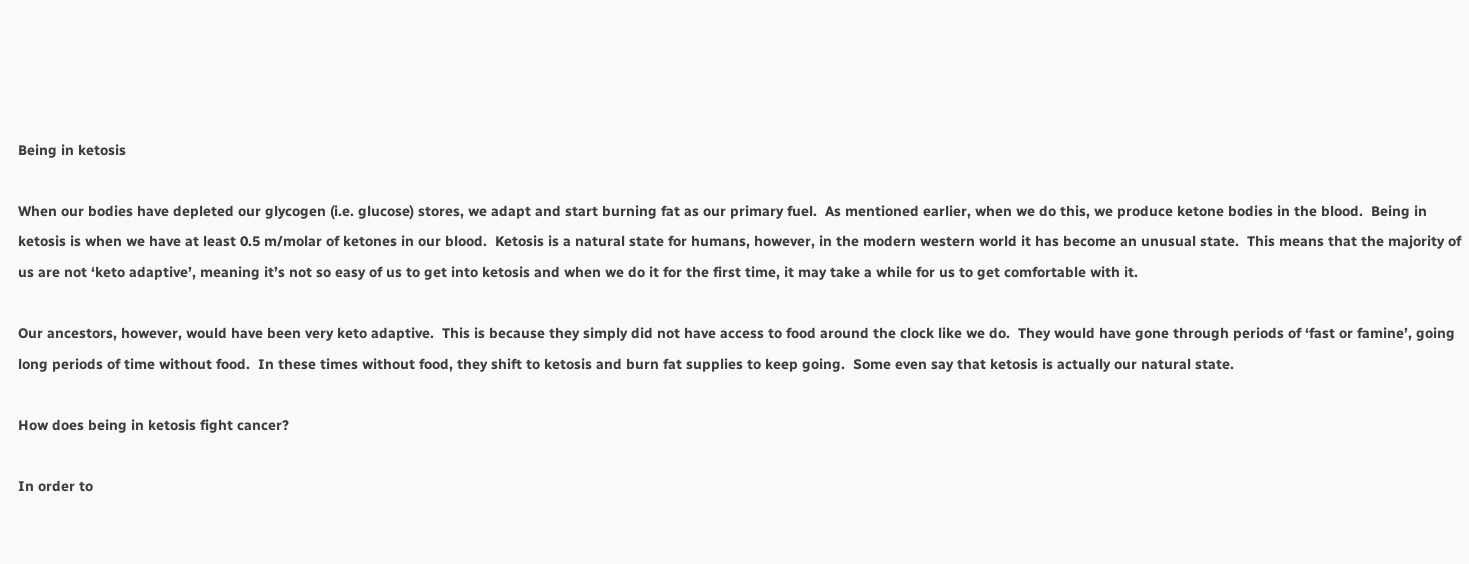Being in ketosis

When our bodies have depleted our glycogen (i.e. glucose) stores, we adapt and start burning fat as our primary fuel.  As mentioned earlier, when we do this, we produce ketone bodies in the blood.  Being in ketosis is when we have at least 0.5 m/molar of ketones in our blood.  Ketosis is a natural state for humans, however, in the modern western world it has become an unusual state.  This means that the majority of us are not ‘keto adaptive’, meaning it’s not so easy of us to get into ketosis and when we do it for the first time, it may take a while for us to get comfortable with it.

Our ancestors, however, would have been very keto adaptive.  This is because they simply did not have access to food around the clock like we do.  They would have gone through periods of ‘fast or famine’, going long periods of time without food.  In these times without food, they shift to ketosis and burn fat supplies to keep going.  Some even say that ketosis is actually our natural state.

How does being in ketosis fight cancer?

In order to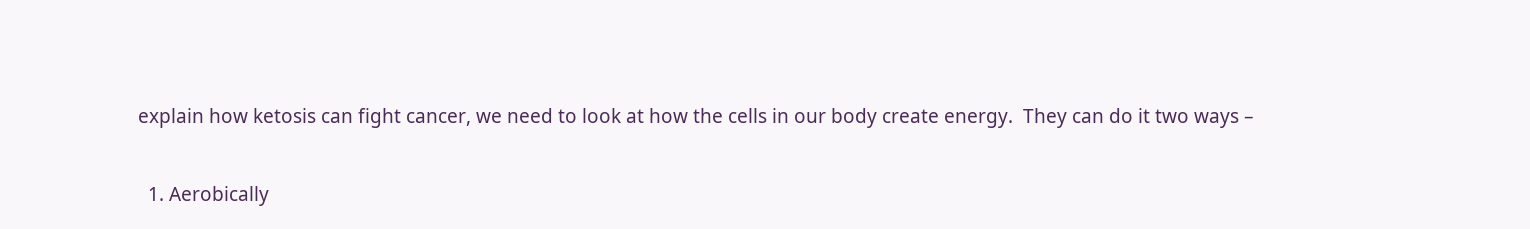explain how ketosis can fight cancer, we need to look at how the cells in our body create energy.  They can do it two ways –

  1. Aerobically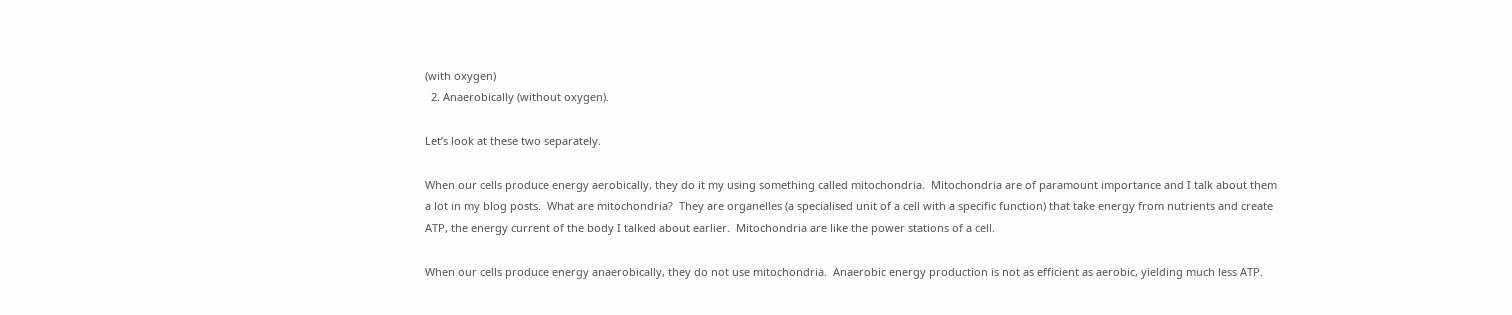(with oxygen)
  2. Anaerobically (without oxygen).

Let’s look at these two separately.

When our cells produce energy aerobically, they do it my using something called mitochondria.  Mitochondria are of paramount importance and I talk about them a lot in my blog posts.  What are mitochondria?  They are organelles (a specialised unit of a cell with a specific function) that take energy from nutrients and create ATP, the energy current of the body I talked about earlier.  Mitochondria are like the power stations of a cell.

When our cells produce energy anaerobically, they do not use mitochondria.  Anaerobic energy production is not as efficient as aerobic, yielding much less ATP.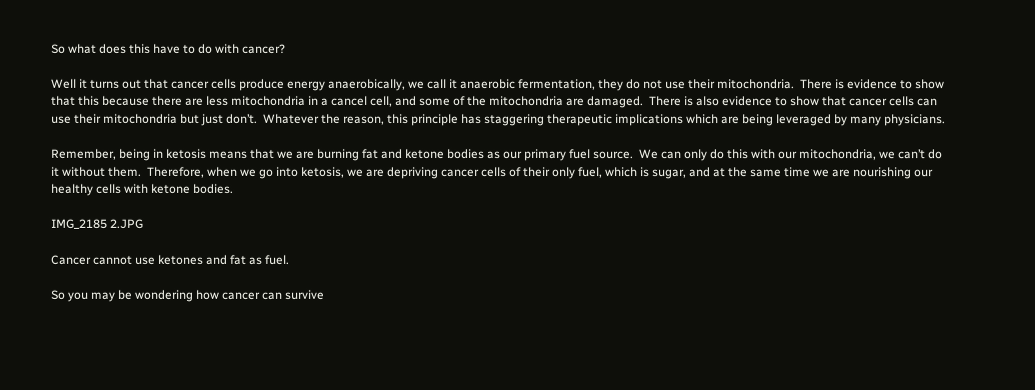So what does this have to do with cancer?

Well it turns out that cancer cells produce energy anaerobically, we call it anaerobic fermentation, they do not use their mitochondria.  There is evidence to show that this because there are less mitochondria in a cancel cell, and some of the mitochondria are damaged.  There is also evidence to show that cancer cells can use their mitochondria but just don’t.  Whatever the reason, this principle has staggering therapeutic implications which are being leveraged by many physicians.

Remember, being in ketosis means that we are burning fat and ketone bodies as our primary fuel source.  We can only do this with our mitochondria, we can’t do it without them.  Therefore, when we go into ketosis, we are depriving cancer cells of their only fuel, which is sugar, and at the same time we are nourishing our healthy cells with ketone bodies.

IMG_2185 2.JPG

Cancer cannot use ketones and fat as fuel.

So you may be wondering how cancer can survive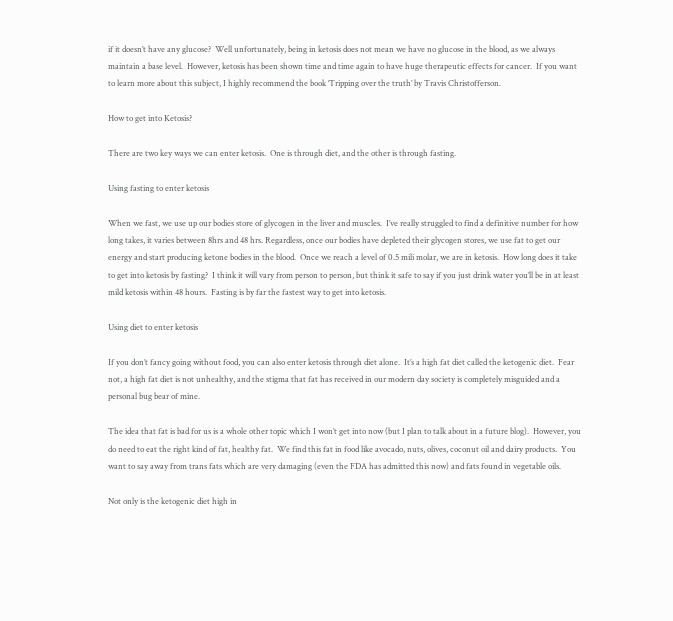if it doesn’t have any glucose?  Well unfortunately, being in ketosis does not mean we have no glucose in the blood, as we always maintain a base level.  However, ketosis has been shown time and time again to have huge therapeutic effects for cancer.  If you want to learn more about this subject, I highly recommend the book ‘Tripping over the truth’ by Travis Christofferson.

How to get into Ketosis?

There are two key ways we can enter ketosis.  One is through diet, and the other is through fasting.

Using fasting to enter ketosis

When we fast, we use up our bodies store of glycogen in the liver and muscles.  I’ve really struggled to find a definitive number for how long takes, it varies between 8hrs and 48 hrs. Regardless, once our bodies have depleted their glycogen stores, we use fat to get our energy and start producing ketone bodies in the blood.  Once we reach a level of 0.5 mili molar, we are in ketosis.  How long does it take to get into ketosis by fasting?  I think it will vary from person to person, but think it safe to say if you just drink water you’ll be in at least mild ketosis within 48 hours.  Fasting is by far the fastest way to get into ketosis.

Using diet to enter ketosis

If you don’t fancy going without food, you can also enter ketosis through diet alone.  It’s a high fat diet called the ketogenic diet.  Fear not, a high fat diet is not unhealthy, and the stigma that fat has received in our modern day society is completely misguided and a personal bug bear of mine.

The idea that fat is bad for us is a whole other topic which I won’t get into now (but I plan to talk about in a future blog).  However, you do need to eat the right kind of fat, healthy fat.  We find this fat in food like avocado, nuts, olives, coconut oil and dairy products.  You want to say away from trans fats which are very damaging (even the FDA has admitted this now) and fats found in vegetable oils.

Not only is the ketogenic diet high in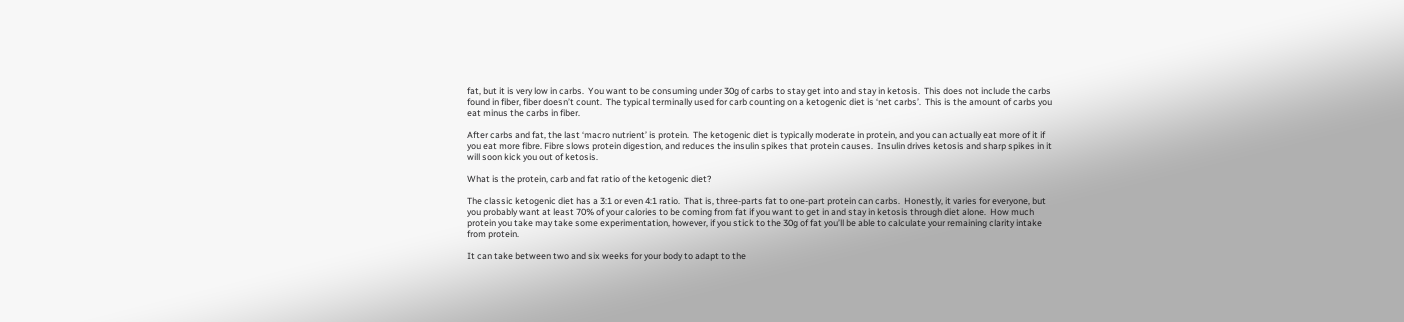fat, but it is very low in carbs.  You want to be consuming under 30g of carbs to stay get into and stay in ketosis.  This does not include the carbs found in fiber, fiber doesn’t count.  The typical terminally used for carb counting on a ketogenic diet is ‘net carbs’.  This is the amount of carbs you eat minus the carbs in fiber.

After carbs and fat, the last ‘macro nutrient’ is protein.  The ketogenic diet is typically moderate in protein, and you can actually eat more of it if you eat more fibre. Fibre slows protein digestion, and reduces the insulin spikes that protein causes.  Insulin drives ketosis and sharp spikes in it will soon kick you out of ketosis.

What is the protein, carb and fat ratio of the ketogenic diet?

The classic ketogenic diet has a 3:1 or even 4:1 ratio.  That is, three-parts fat to one-part protein can carbs.  Honestly, it varies for everyone, but you probably want at least 70% of your calories to be coming from fat if you want to get in and stay in ketosis through diet alone.  How much protein you take may take some experimentation, however, if you stick to the 30g of fat you’ll be able to calculate your remaining clarity intake from protein.

It can take between two and six weeks for your body to adapt to the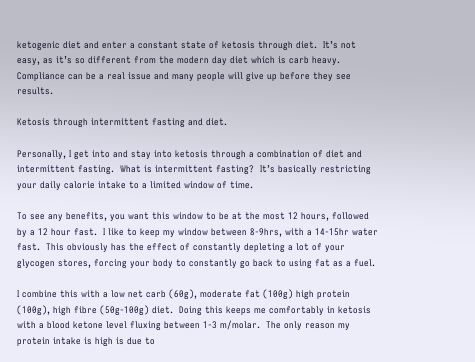ketogenic diet and enter a constant state of ketosis through diet.  It’s not easy, as it’s so different from the modern day diet which is carb heavy.  Compliance can be a real issue and many people will give up before they see results.

Ketosis through intermittent fasting and diet.

Personally, I get into and stay into ketosis through a combination of diet and intermittent fasting.  What is intermittent fasting?  It’s basically restricting your daily calorie intake to a limited window of time.

To see any benefits, you want this window to be at the most 12 hours, followed by a 12 hour fast.  I like to keep my window between 8-9hrs, with a 14-15hr water fast.  This obviously has the effect of constantly depleting a lot of your glycogen stores, forcing your body to constantly go back to using fat as a fuel.

I combine this with a low net carb (60g), moderate fat (100g) high protein (100g), high fibre (50g-100g) diet.  Doing this keeps me comfortably in ketosis with a blood ketone level fluxing between 1-3 m/molar.  The only reason my protein intake is high is due to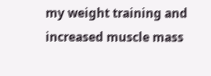my weight training and increased muscle mass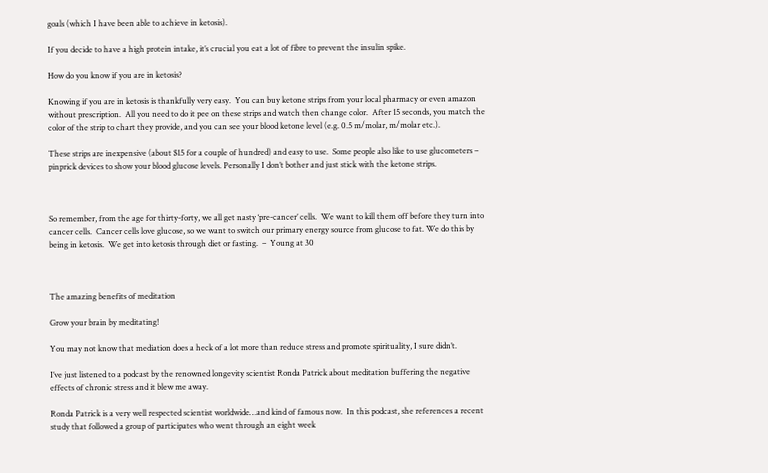goals (which I have been able to achieve in ketosis).

If you decide to have a high protein intake, it’s crucial you eat a lot of fibre to prevent the insulin spike.

How do you know if you are in ketosis?

Knowing if you are in ketosis is thankfully very easy.  You can buy ketone strips from your local pharmacy or even amazon without prescription.  All you need to do it pee on these strips and watch then change color.  After 15 seconds, you match the color of the strip to chart they provide, and you can see your blood ketone level (e.g. 0.5 m/molar, m/molar etc.).

These strips are inexpensive (about $15 for a couple of hundred) and easy to use.  Some people also like to use glucometers – pinprick devices to show your blood glucose levels. Personally I don’t bother and just stick with the ketone strips.



So remember, from the age for thirty-forty, we all get nasty ‘pre-cancer’ cells.  We want to kill them off before they turn into cancer cells.  Cancer cells love glucose, so we want to switch our primary energy source from glucose to fat. We do this by being in ketosis.  We get into ketosis through diet or fasting.  –  Young at 30



The amazing benefits of meditation

Grow your brain by meditating!

You may not know that mediation does a heck of a lot more than reduce stress and promote spirituality, I sure didn’t.

I’ve just listened to a podcast by the renowned longevity scientist Ronda Patrick about meditation buffering the negative effects of chronic stress and it blew me away.

Ronda Patrick is a very well respected scientist worldwide…and kind of famous now.  In this podcast, she references a recent study that followed a group of participates who went through an eight week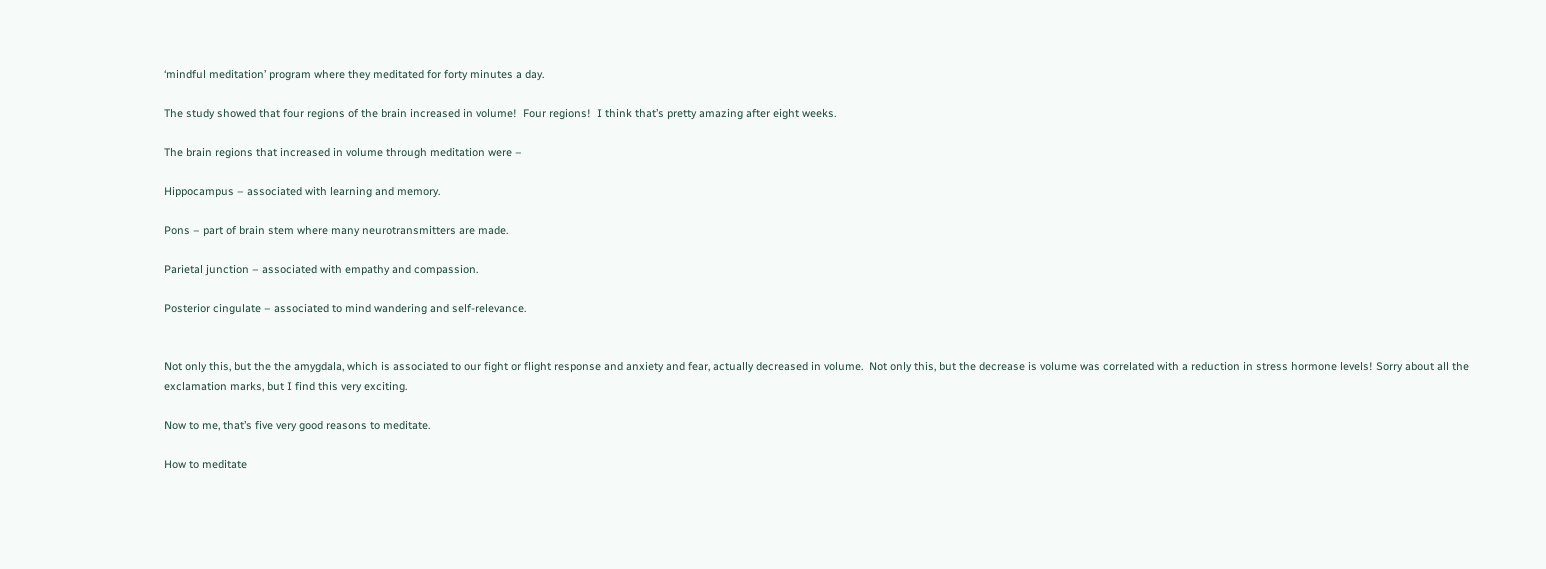‘mindful meditation’ program where they meditated for forty minutes a day.

The study showed that four regions of the brain increased in volume!  Four regions!  I think that’s pretty amazing after eight weeks.

The brain regions that increased in volume through meditation were –

Hippocampus – associated with learning and memory.

Pons – part of brain stem where many neurotransmitters are made.

Parietal junction – associated with empathy and compassion.

Posterior cingulate – associated to mind wandering and self-relevance.


Not only this, but the the amygdala, which is associated to our fight or flight response and anxiety and fear, actually decreased in volume.  Not only this, but the decrease is volume was correlated with a reduction in stress hormone levels! Sorry about all the exclamation marks, but I find this very exciting.

Now to me, that’s five very good reasons to meditate.

How to meditate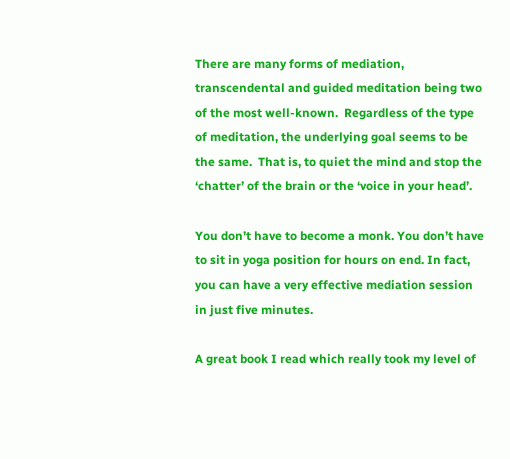There are many forms of mediation, transcendental and guided meditation being two of the most well-known.  Regardless of the type of meditation, the underlying goal seems to be the same.  That is, to quiet the mind and stop the ‘chatter’ of the brain or the ‘voice in your head’.

You don’t have to become a monk. You don’t have to sit in yoga position for hours on end. In fact, you can have a very effective mediation session in just five minutes.

A great book I read which really took my level of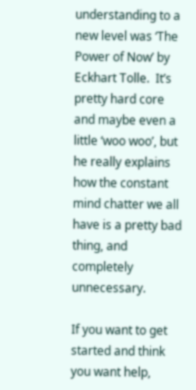understanding to a new level was ‘The Power of Now’ by Eckhart Tolle.  It’s pretty hard core and maybe even a little ‘woo woo’, but he really explains how the constant mind chatter we all have is a pretty bad thing, and completely unnecessary.

If you want to get started and think you want help,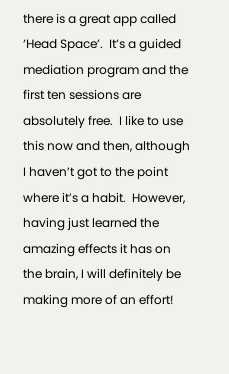there is a great app called ‘Head Space’.  It’s a guided mediation program and the first ten sessions are absolutely free.  I like to use this now and then, although I haven’t got to the point where it’s a habit.  However, having just learned the amazing effects it has on the brain, I will definitely be making more of an effort!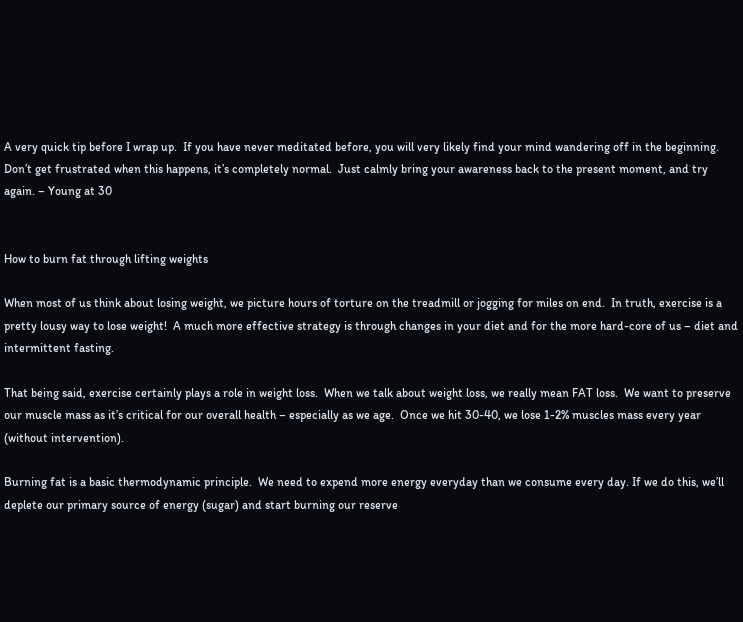A very quick tip before I wrap up.  If you have never meditated before, you will very likely find your mind wandering off in the beginning.  Don’t get frustrated when this happens, it’s completely normal.  Just calmly bring your awareness back to the present moment, and try again. – Young at 30


How to burn fat through lifting weights

When most of us think about losing weight, we picture hours of torture on the treadmill or jogging for miles on end.  In truth, exercise is a pretty lousy way to lose weight!  A much more effective strategy is through changes in your diet and for the more hard-core of us – diet and intermittent fasting.

That being said, exercise certainly plays a role in weight loss.  When we talk about weight loss, we really mean FAT loss.  We want to preserve our muscle mass as it’s critical for our overall health – especially as we age.  Once we hit 30-40, we lose 1-2% muscles mass every year (without intervention).

Burning fat is a basic thermodynamic principle.  We need to expend more energy everyday than we consume every day. If we do this, we’ll deplete our primary source of energy (sugar) and start burning our reserve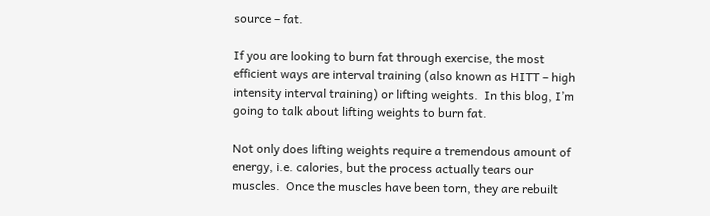source – fat.

If you are looking to burn fat through exercise, the most efficient ways are interval training (also known as HITT – high intensity interval training) or lifting weights.  In this blog, I’m going to talk about lifting weights to burn fat.

Not only does lifting weights require a tremendous amount of energy, i.e. calories, but the process actually tears our muscles.  Once the muscles have been torn, they are rebuilt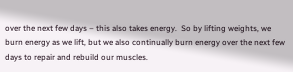over the next few days – this also takes energy.  So by lifting weights, we burn energy as we lift, but we also continually burn energy over the next few days to repair and rebuild our muscles.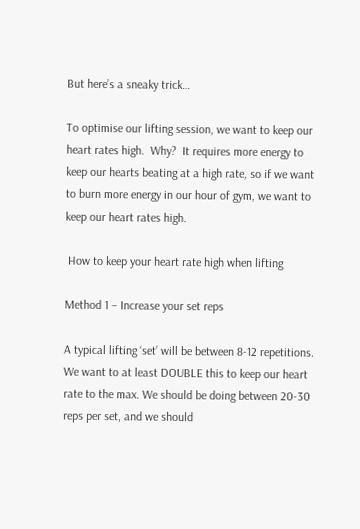But here’s a sneaky trick…

To optimise our lifting session, we want to keep our heart rates high.  Why?  It requires more energy to keep our hearts beating at a high rate, so if we want to burn more energy in our hour of gym, we want to keep our heart rates high.

 How to keep your heart rate high when lifting

Method 1 – Increase your set reps

A typical lifting ‘set’ will be between 8-12 repetitions.  We want to at least DOUBLE this to keep our heart rate to the max. We should be doing between 20-30 reps per set, and we should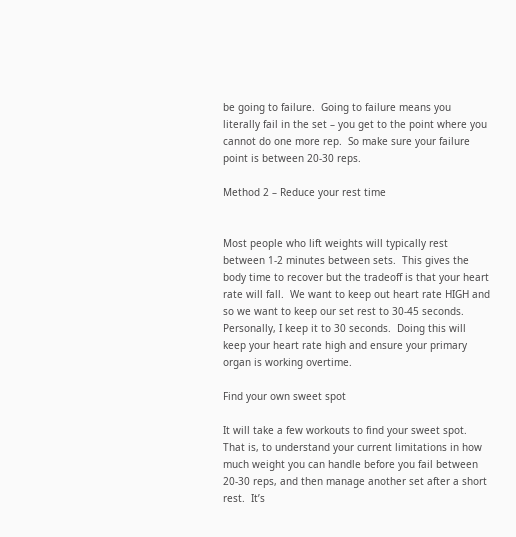be going to failure.  Going to failure means you literally fail in the set – you get to the point where you cannot do one more rep.  So make sure your failure point is between 20-30 reps.

Method 2 – Reduce your rest time


Most people who lift weights will typically rest between 1-2 minutes between sets.  This gives the body time to recover but the tradeoff is that your heart rate will fall.  We want to keep out heart rate HIGH and so we want to keep our set rest to 30-45 seconds.  Personally, I keep it to 30 seconds.  Doing this will keep your heart rate high and ensure your primary organ is working overtime.

Find your own sweet spot

It will take a few workouts to find your sweet spot.  That is, to understand your current limitations in how much weight you can handle before you fail between 20-30 reps, and then manage another set after a short rest.  It’s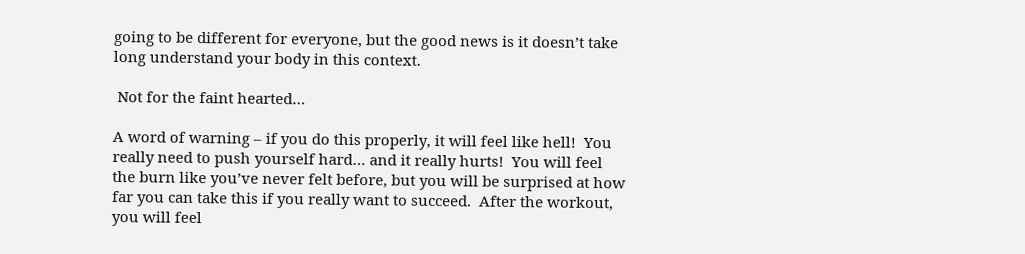going to be different for everyone, but the good news is it doesn’t take long understand your body in this context.

 Not for the faint hearted…

A word of warning – if you do this properly, it will feel like hell!  You really need to push yourself hard… and it really hurts!  You will feel the burn like you’ve never felt before, but you will be surprised at how far you can take this if you really want to succeed.  After the workout, you will feel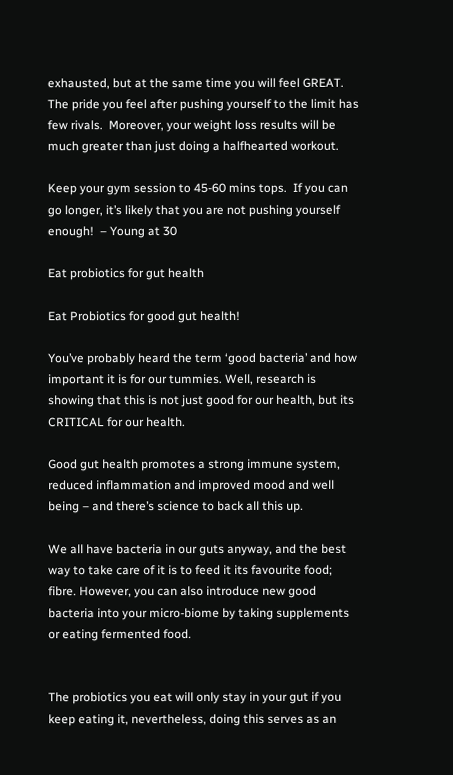exhausted, but at the same time you will feel GREAT.  The pride you feel after pushing yourself to the limit has few rivals.  Moreover, your weight loss results will be much greater than just doing a halfhearted workout.

Keep your gym session to 45-60 mins tops.  If you can go longer, it’s likely that you are not pushing yourself enough!  – Young at 30

Eat probiotics for gut health

Eat Probiotics for good gut health!

You’ve probably heard the term ‘good bacteria’ and how important it is for our tummies. Well, research is showing that this is not just good for our health, but its CRITICAL for our health.

Good gut health promotes a strong immune system, reduced inflammation and improved mood and well being – and there’s science to back all this up.

We all have bacteria in our guts anyway, and the best way to take care of it is to feed it its favourite food; fibre. However, you can also introduce new good bacteria into your micro-biome by taking supplements or eating fermented food.


The probiotics you eat will only stay in your gut if you keep eating it, nevertheless, doing this serves as an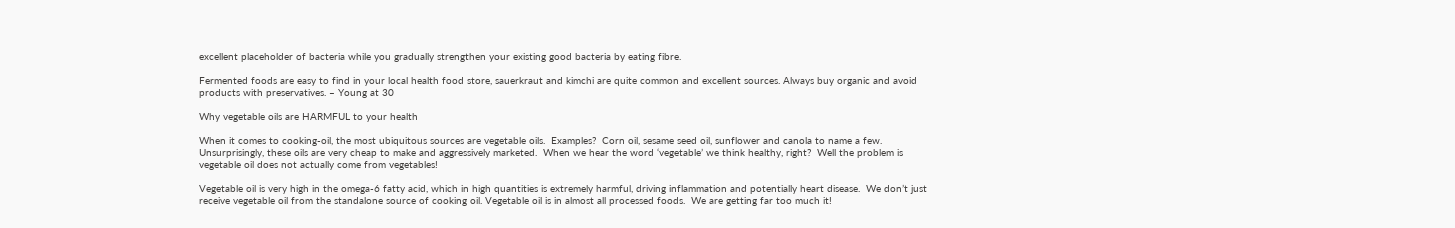excellent placeholder of bacteria while you gradually strengthen your existing good bacteria by eating fibre.

Fermented foods are easy to find in your local health food store, sauerkraut and kimchi are quite common and excellent sources. Always buy organic and avoid products with preservatives. – Young at 30

Why vegetable oils are HARMFUL to your health

When it comes to cooking-oil, the most ubiquitous sources are vegetable oils.  Examples?  Corn oil, sesame seed oil, sunflower and canola to name a few.  Unsurprisingly, these oils are very cheap to make and aggressively marketed.  When we hear the word ‘vegetable’ we think healthy, right?  Well the problem is vegetable oil does not actually come from vegetables!

Vegetable oil is very high in the omega-6 fatty acid, which in high quantities is extremely harmful, driving inflammation and potentially heart disease.  We don’t just receive vegetable oil from the standalone source of cooking oil. Vegetable oil is in almost all processed foods.  We are getting far too much it!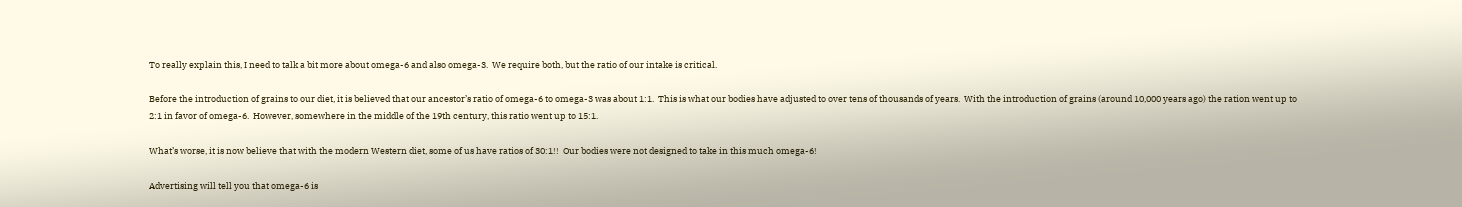To really explain this, I need to talk a bit more about omega-6 and also omega-3.  We require both, but the ratio of our intake is critical.

Before the introduction of grains to our diet, it is believed that our ancestor’s ratio of omega-6 to omega-3 was about 1:1.  This is what our bodies have adjusted to over tens of thousands of years.  With the introduction of grains (around 10,000 years ago) the ration went up to 2:1 in favor of omega-6.  However, somewhere in the middle of the 19th century, this ratio went up to 15:1.

What’s worse, it is now believe that with the modern Western diet, some of us have ratios of 30:1!!  Our bodies were not designed to take in this much omega-6!

Advertising will tell you that omega-6 is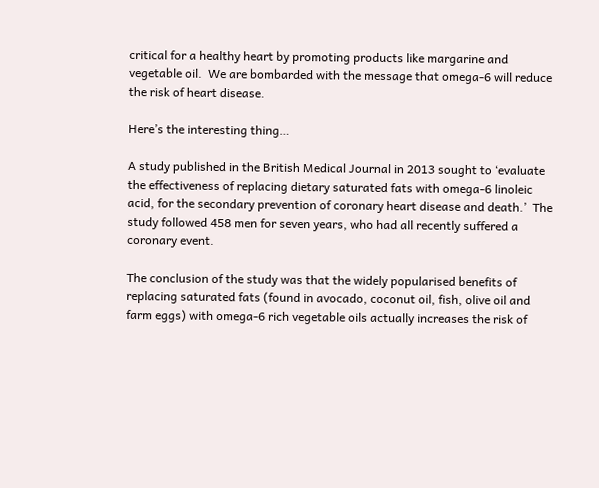critical for a healthy heart by promoting products like margarine and vegetable oil.  We are bombarded with the message that omega-6 will reduce the risk of heart disease.

Here’s the interesting thing…

A study published in the British Medical Journal in 2013 sought to ‘evaluate the effectiveness of replacing dietary saturated fats with omega-6 linoleic acid, for the secondary prevention of coronary heart disease and death.’  The study followed 458 men for seven years, who had all recently suffered a coronary event.

The conclusion of the study was that the widely popularised benefits of replacing saturated fats (found in avocado, coconut oil, fish, olive oil and farm eggs) with omega-6 rich vegetable oils actually increases the risk of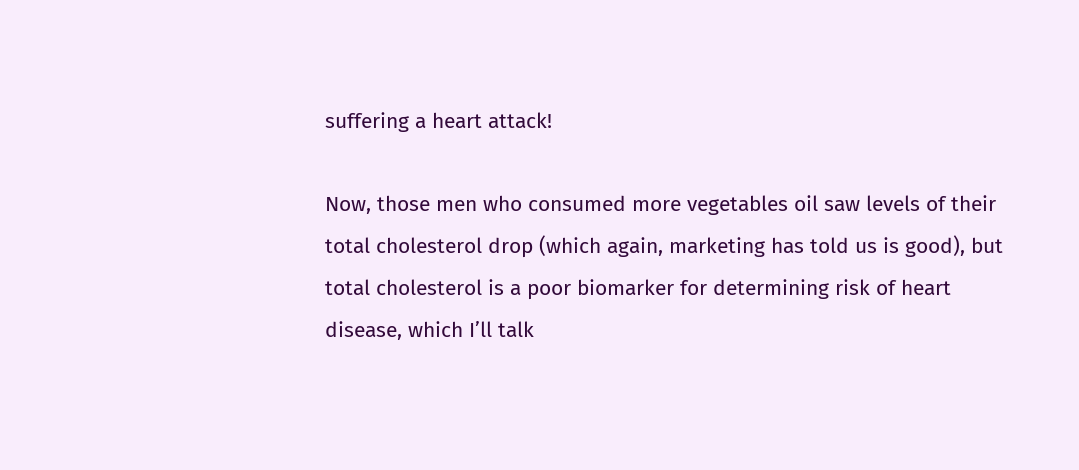suffering a heart attack!

Now, those men who consumed more vegetables oil saw levels of their total cholesterol drop (which again, marketing has told us is good), but total cholesterol is a poor biomarker for determining risk of heart disease, which I’ll talk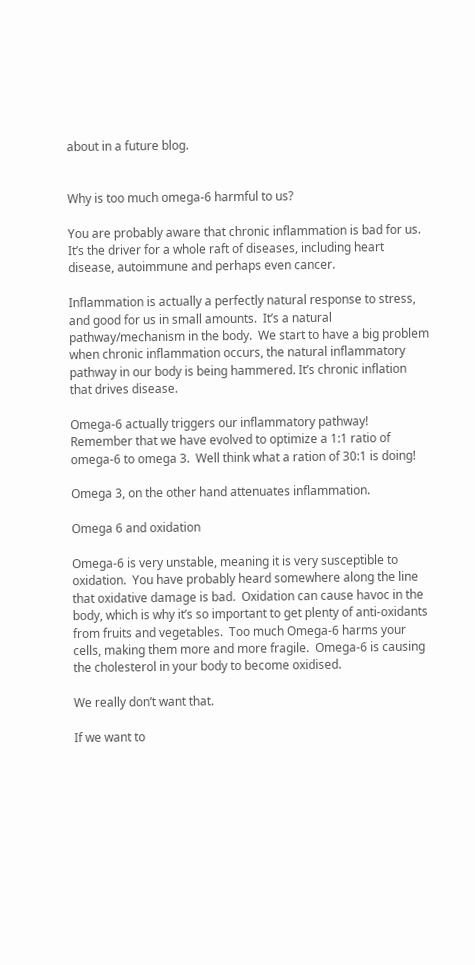about in a future blog.


Why is too much omega-6 harmful to us?

You are probably aware that chronic inflammation is bad for us.  It’s the driver for a whole raft of diseases, including heart disease, autoimmune and perhaps even cancer.

Inflammation is actually a perfectly natural response to stress, and good for us in small amounts.  It’s a natural pathway/mechanism in the body.  We start to have a big problem when chronic inflammation occurs, the natural inflammatory pathway in our body is being hammered. It’s chronic inflation that drives disease.

Omega-6 actually triggers our inflammatory pathway!  Remember that we have evolved to optimize a 1:1 ratio of omega-6 to omega 3.  Well think what a ration of 30:1 is doing!

Omega 3, on the other hand attenuates inflammation.

Omega 6 and oxidation

Omega-6 is very unstable, meaning it is very susceptible to oxidation.  You have probably heard somewhere along the line that oxidative damage is bad.  Oxidation can cause havoc in the body, which is why it’s so important to get plenty of anti-oxidants from fruits and vegetables.  Too much Omega-6 harms your cells, making them more and more fragile.  Omega-6 is causing the cholesterol in your body to become oxidised.

We really don’t want that.

If we want to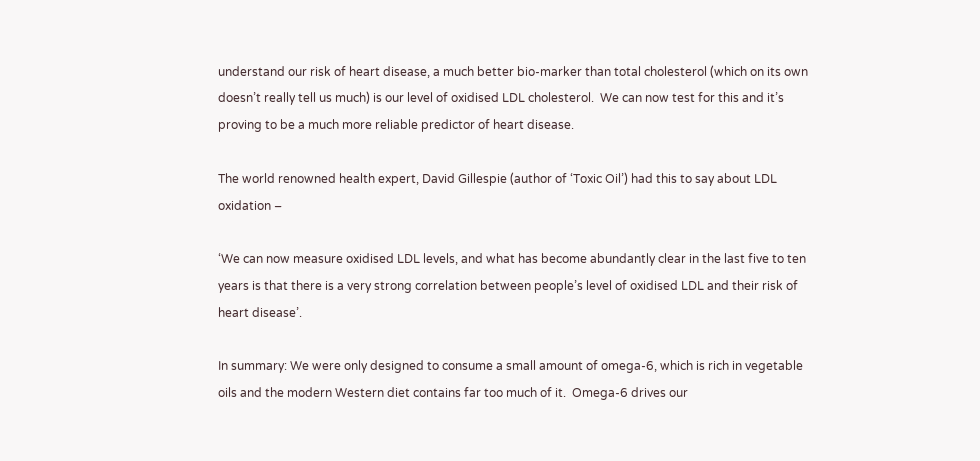understand our risk of heart disease, a much better bio-marker than total cholesterol (which on its own doesn’t really tell us much) is our level of oxidised LDL cholesterol.  We can now test for this and it’s proving to be a much more reliable predictor of heart disease.

The world renowned health expert, David Gillespie (author of ‘Toxic Oil’) had this to say about LDL oxidation –

‘We can now measure oxidised LDL levels, and what has become abundantly clear in the last five to ten years is that there is a very strong correlation between people’s level of oxidised LDL and their risk of heart disease’.

In summary: We were only designed to consume a small amount of omega-6, which is rich in vegetable oils and the modern Western diet contains far too much of it.  Omega-6 drives our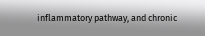inflammatory pathway, and chronic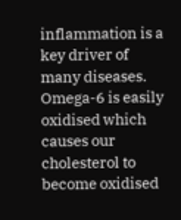inflammation is a key driver of many diseases.  Omega-6 is easily oxidised which causes our cholesterol to become oxidised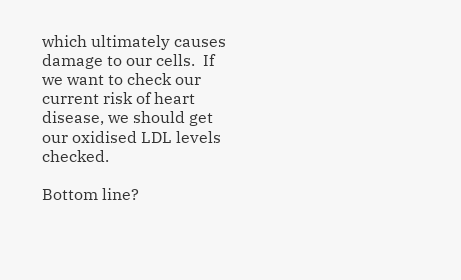which ultimately causes damage to our cells.  If we want to check our current risk of heart disease, we should get our oxidised LDL levels checked.

Bottom line?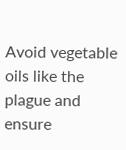Avoid vegetable oils like the plague and ensure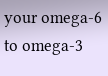your omega-6 to omega-3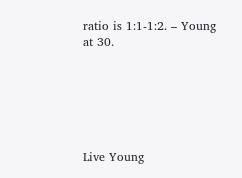ratio is 1:1-1:2. – Young at 30.






Live Young